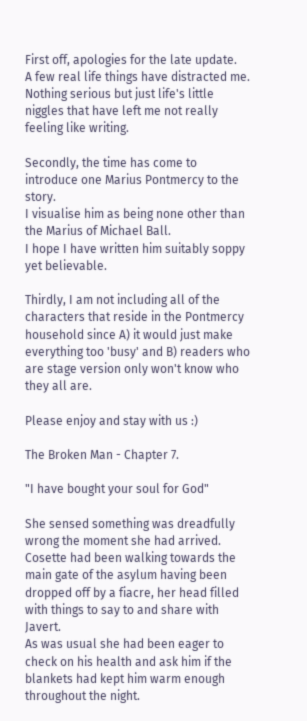First off, apologies for the late update.
A few real life things have distracted me. Nothing serious but just life's little niggles that have left me not really feeling like writing.

Secondly, the time has come to introduce one Marius Pontmercy to the story.
I visualise him as being none other than the Marius of Michael Ball.
I hope I have written him suitably soppy yet believable.

Thirdly, I am not including all of the characters that reside in the Pontmercy household since A) it would just make everything too 'busy' and B) readers who are stage version only won't know who they all are.

Please enjoy and stay with us :)

The Broken Man - Chapter 7.

"I have bought your soul for God"

She sensed something was dreadfully wrong the moment she had arrived.
Cosette had been walking towards the main gate of the asylum having been dropped off by a fiacre, her head filled with things to say to and share with Javert.
As was usual she had been eager to check on his health and ask him if the blankets had kept him warm enough throughout the night.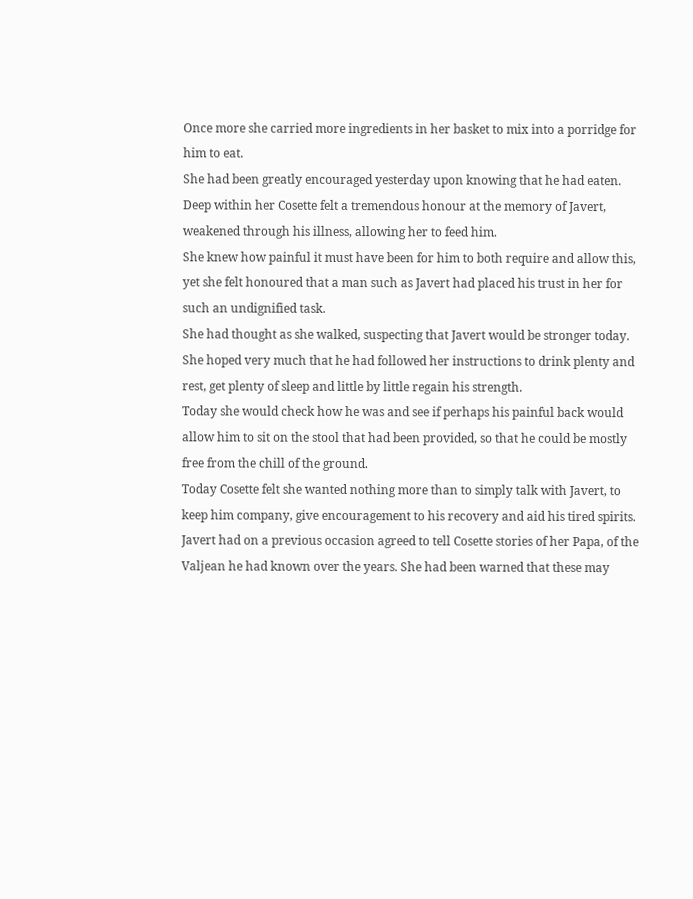Once more she carried more ingredients in her basket to mix into a porridge for him to eat.
She had been greatly encouraged yesterday upon knowing that he had eaten. Deep within her Cosette felt a tremendous honour at the memory of Javert, weakened through his illness, allowing her to feed him.
She knew how painful it must have been for him to both require and allow this, yet she felt honoured that a man such as Javert had placed his trust in her for such an undignified task.
She had thought as she walked, suspecting that Javert would be stronger today. She hoped very much that he had followed her instructions to drink plenty and rest, get plenty of sleep and little by little regain his strength.
Today she would check how he was and see if perhaps his painful back would allow him to sit on the stool that had been provided, so that he could be mostly free from the chill of the ground.
Today Cosette felt she wanted nothing more than to simply talk with Javert, to keep him company, give encouragement to his recovery and aid his tired spirits.
Javert had on a previous occasion agreed to tell Cosette stories of her Papa, of the Valjean he had known over the years. She had been warned that these may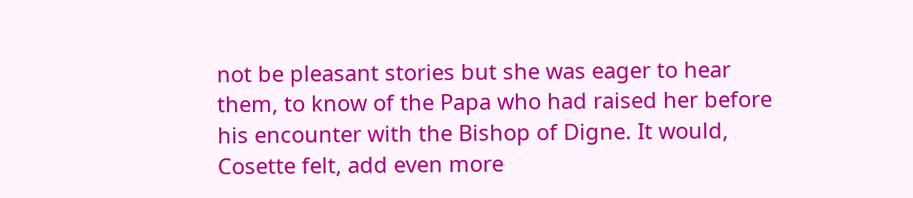not be pleasant stories but she was eager to hear them, to know of the Papa who had raised her before his encounter with the Bishop of Digne. It would, Cosette felt, add even more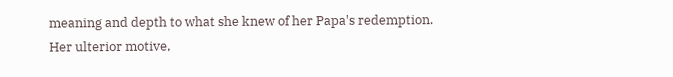meaning and depth to what she knew of her Papa's redemption.
Her ulterior motive,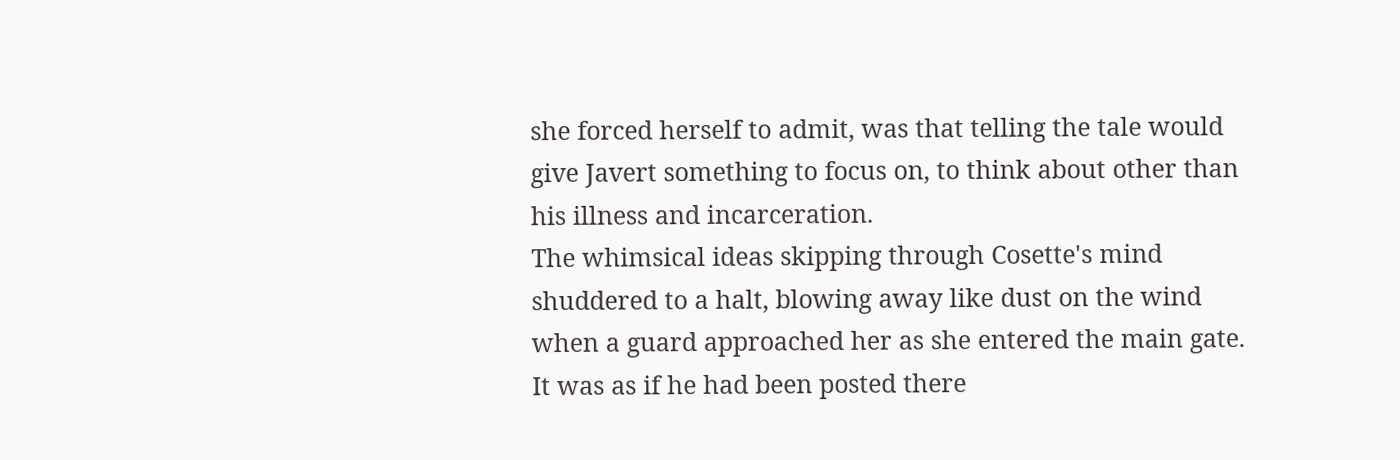she forced herself to admit, was that telling the tale would give Javert something to focus on, to think about other than his illness and incarceration.
The whimsical ideas skipping through Cosette's mind shuddered to a halt, blowing away like dust on the wind when a guard approached her as she entered the main gate.
It was as if he had been posted there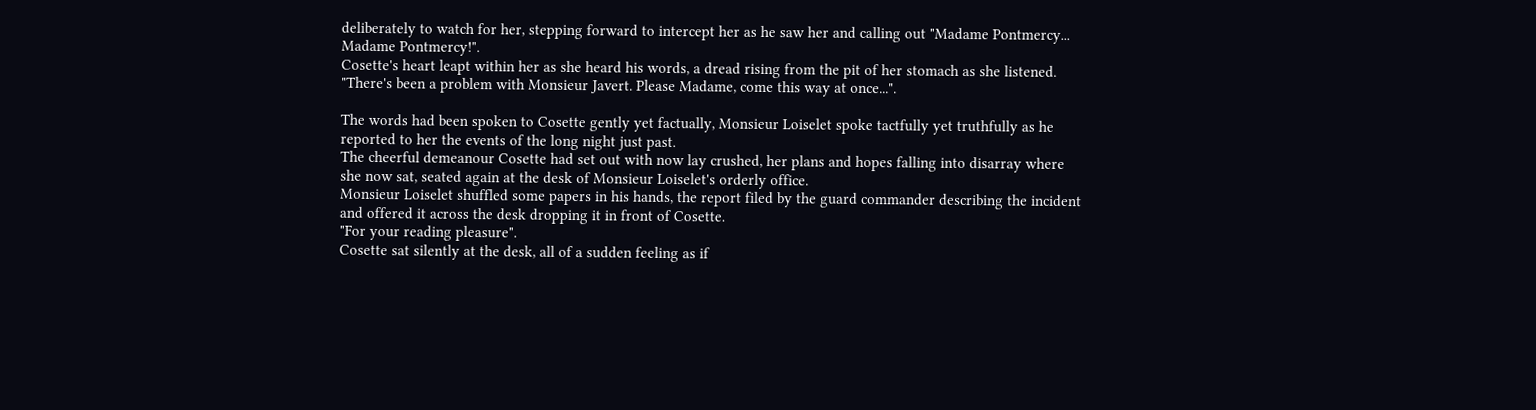deliberately to watch for her, stepping forward to intercept her as he saw her and calling out "Madame Pontmercy... Madame Pontmercy!".
Cosette's heart leapt within her as she heard his words, a dread rising from the pit of her stomach as she listened.
"There's been a problem with Monsieur Javert. Please Madame, come this way at once...".

The words had been spoken to Cosette gently yet factually, Monsieur Loiselet spoke tactfully yet truthfully as he reported to her the events of the long night just past.
The cheerful demeanour Cosette had set out with now lay crushed, her plans and hopes falling into disarray where she now sat, seated again at the desk of Monsieur Loiselet's orderly office.
Monsieur Loiselet shuffled some papers in his hands, the report filed by the guard commander describing the incident and offered it across the desk dropping it in front of Cosette.
"For your reading pleasure".
Cosette sat silently at the desk, all of a sudden feeling as if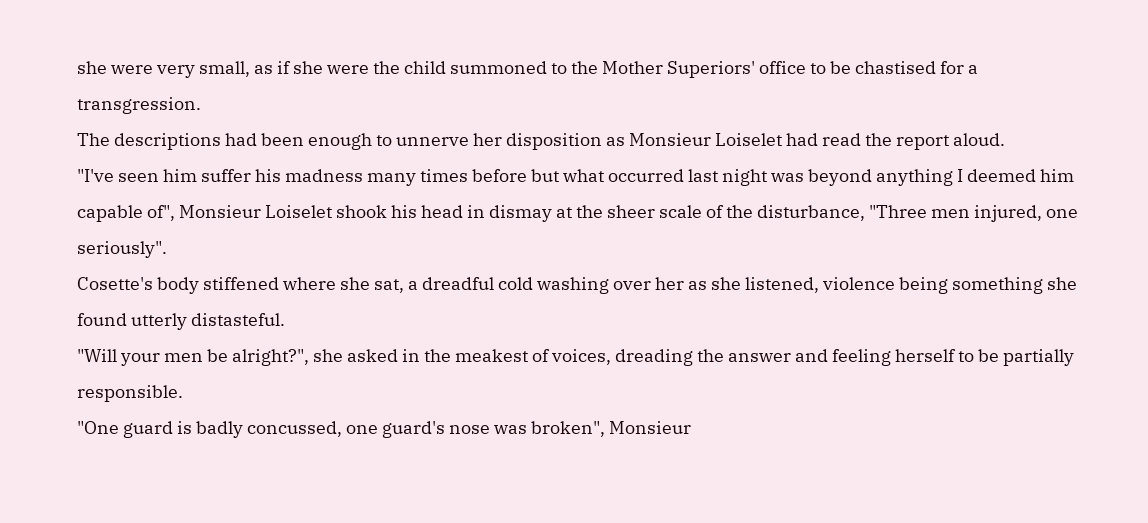she were very small, as if she were the child summoned to the Mother Superiors' office to be chastised for a transgression.
The descriptions had been enough to unnerve her disposition as Monsieur Loiselet had read the report aloud.
"I've seen him suffer his madness many times before but what occurred last night was beyond anything I deemed him capable of", Monsieur Loiselet shook his head in dismay at the sheer scale of the disturbance, "Three men injured, one seriously".
Cosette's body stiffened where she sat, a dreadful cold washing over her as she listened, violence being something she found utterly distasteful.
"Will your men be alright?", she asked in the meakest of voices, dreading the answer and feeling herself to be partially responsible.
"One guard is badly concussed, one guard's nose was broken", Monsieur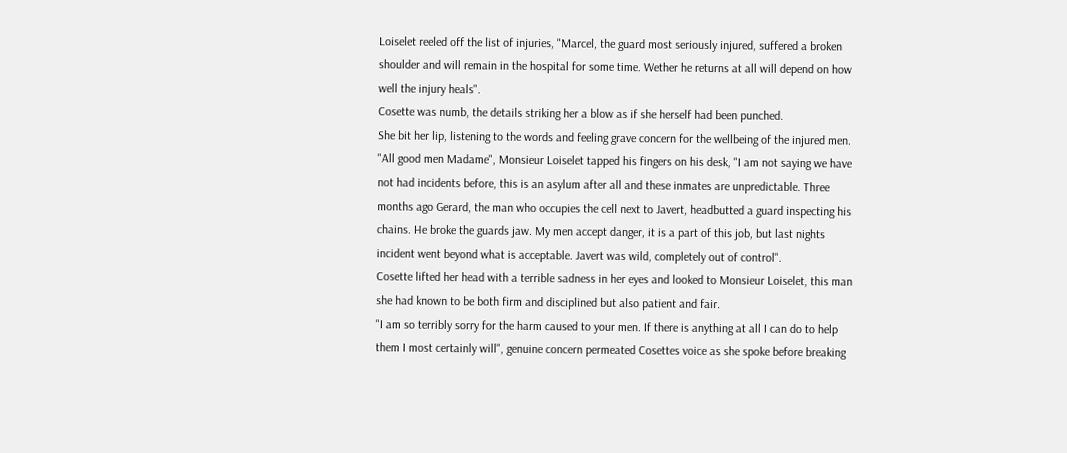Loiselet reeled off the list of injuries, "Marcel, the guard most seriously injured, suffered a broken shoulder and will remain in the hospital for some time. Wether he returns at all will depend on how well the injury heals".
Cosette was numb, the details striking her a blow as if she herself had been punched.
She bit her lip, listening to the words and feeling grave concern for the wellbeing of the injured men.
"All good men Madame", Monsieur Loiselet tapped his fingers on his desk, "I am not saying we have not had incidents before, this is an asylum after all and these inmates are unpredictable. Three months ago Gerard, the man who occupies the cell next to Javert, headbutted a guard inspecting his chains. He broke the guards jaw. My men accept danger, it is a part of this job, but last nights incident went beyond what is acceptable. Javert was wild, completely out of control".
Cosette lifted her head with a terrible sadness in her eyes and looked to Monsieur Loiselet, this man she had known to be both firm and disciplined but also patient and fair.
"I am so terribly sorry for the harm caused to your men. If there is anything at all I can do to help them I most certainly will", genuine concern permeated Cosettes voice as she spoke before breaking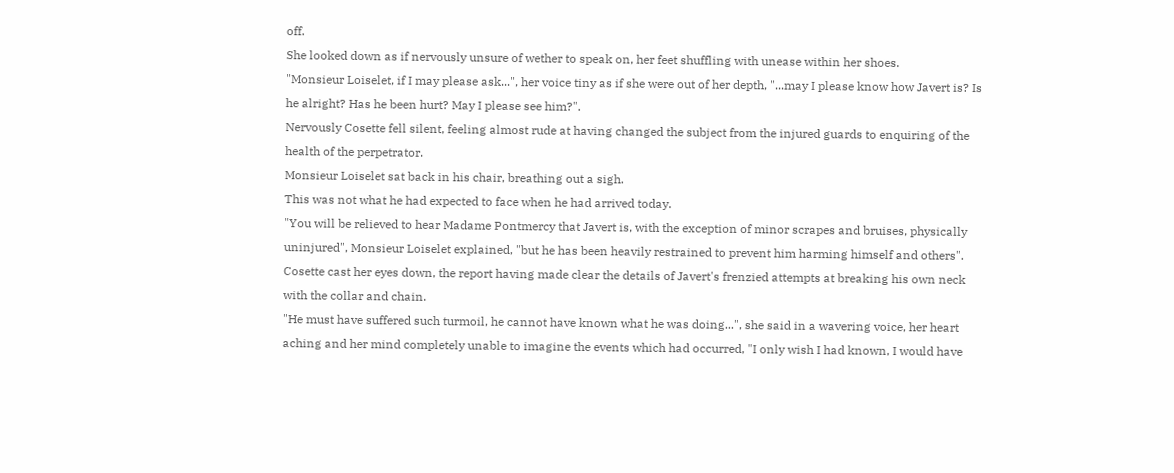off.
She looked down as if nervously unsure of wether to speak on, her feet shuffling with unease within her shoes.
"Monsieur Loiselet, if I may please ask...", her voice tiny as if she were out of her depth, "...may I please know how Javert is? Is he alright? Has he been hurt? May I please see him?".
Nervously Cosette fell silent, feeling almost rude at having changed the subject from the injured guards to enquiring of the health of the perpetrator.
Monsieur Loiselet sat back in his chair, breathing out a sigh.
This was not what he had expected to face when he had arrived today.
"You will be relieved to hear Madame Pontmercy that Javert is, with the exception of minor scrapes and bruises, physically uninjured", Monsieur Loiselet explained, "but he has been heavily restrained to prevent him harming himself and others".
Cosette cast her eyes down, the report having made clear the details of Javert's frenzied attempts at breaking his own neck with the collar and chain.
"He must have suffered such turmoil, he cannot have known what he was doing...", she said in a wavering voice, her heart aching and her mind completely unable to imagine the events which had occurred, "I only wish I had known, I would have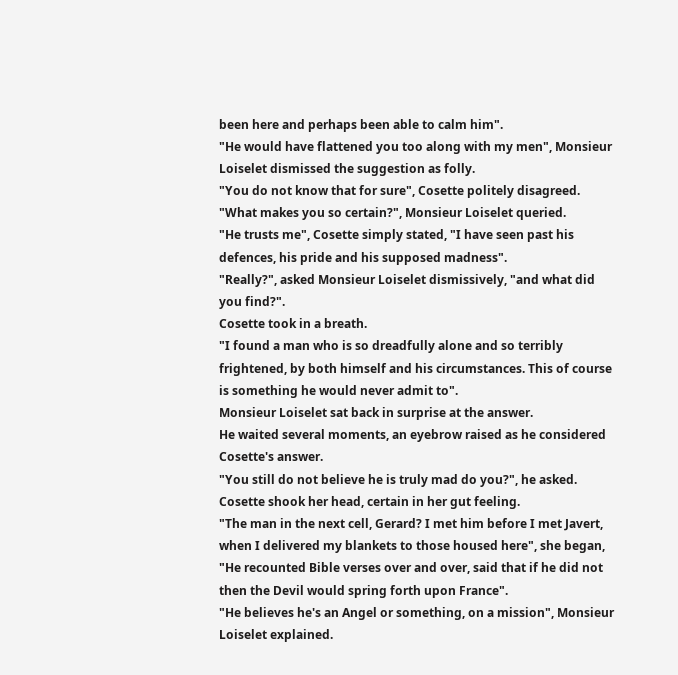been here and perhaps been able to calm him".
"He would have flattened you too along with my men", Monsieur Loiselet dismissed the suggestion as folly.
"You do not know that for sure", Cosette politely disagreed.
"What makes you so certain?", Monsieur Loiselet queried.
"He trusts me", Cosette simply stated, "I have seen past his defences, his pride and his supposed madness".
"Really?", asked Monsieur Loiselet dismissively, "and what did you find?".
Cosette took in a breath.
"I found a man who is so dreadfully alone and so terribly frightened, by both himself and his circumstances. This of course is something he would never admit to".
Monsieur Loiselet sat back in surprise at the answer.
He waited several moments, an eyebrow raised as he considered Cosette's answer.
"You still do not believe he is truly mad do you?", he asked.
Cosette shook her head, certain in her gut feeling.
"The man in the next cell, Gerard? I met him before I met Javert, when I delivered my blankets to those housed here", she began, "He recounted Bible verses over and over, said that if he did not then the Devil would spring forth upon France".
"He believes he's an Angel or something, on a mission", Monsieur Loiselet explained.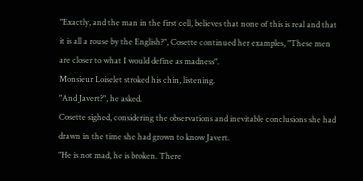"Exactly, and the man in the first cell, believes that none of this is real and that it is all a rouse by the English?", Cosette continued her examples, "These men are closer to what I would define as madness".
Monsieur Loiselet stroked his chin, listening.
"And Javert?", he asked.
Cosette sighed, considering the observations and inevitable conclusions she had drawn in the time she had grown to know Javert.
"He is not mad, he is broken. There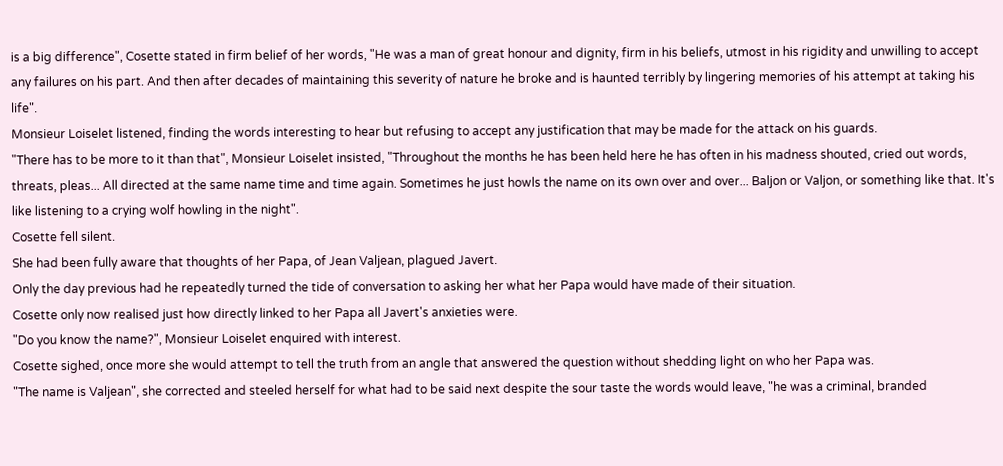is a big difference", Cosette stated in firm belief of her words, "He was a man of great honour and dignity, firm in his beliefs, utmost in his rigidity and unwilling to accept any failures on his part. And then after decades of maintaining this severity of nature he broke and is haunted terribly by lingering memories of his attempt at taking his life".
Monsieur Loiselet listened, finding the words interesting to hear but refusing to accept any justification that may be made for the attack on his guards.
"There has to be more to it than that", Monsieur Loiselet insisted, "Throughout the months he has been held here he has often in his madness shouted, cried out words, threats, pleas... All directed at the same name time and time again. Sometimes he just howls the name on its own over and over... Baljon or Valjon, or something like that. It's like listening to a crying wolf howling in the night".
Cosette fell silent.
She had been fully aware that thoughts of her Papa, of Jean Valjean, plagued Javert.
Only the day previous had he repeatedly turned the tide of conversation to asking her what her Papa would have made of their situation.
Cosette only now realised just how directly linked to her Papa all Javert's anxieties were.
"Do you know the name?", Monsieur Loiselet enquired with interest.
Cosette sighed, once more she would attempt to tell the truth from an angle that answered the question without shedding light on who her Papa was.
"The name is Valjean", she corrected and steeled herself for what had to be said next despite the sour taste the words would leave, "he was a criminal, branded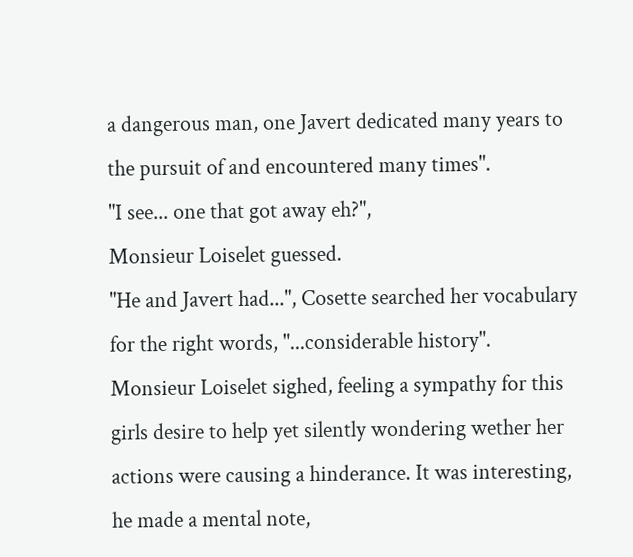a dangerous man, one Javert dedicated many years to the pursuit of and encountered many times".
"I see... one that got away eh?",
Monsieur Loiselet guessed.
"He and Javert had...", Cosette searched her vocabulary for the right words, "...considerable history".
Monsieur Loiselet sighed, feeling a sympathy for this girls desire to help yet silently wondering wether her actions were causing a hinderance. It was interesting, he made a mental note,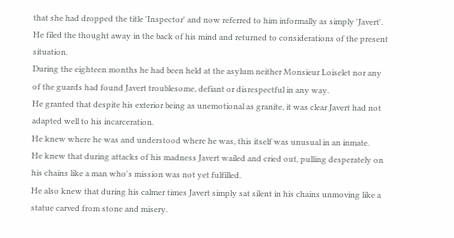that she had dropped the title 'Inspector' and now referred to him informally as simply 'Javert'.
He filed the thought away in the back of his mind and returned to considerations of the present situation.
During the eighteen months he had been held at the asylum neither Monsieur Loiselet nor any of the guards had found Javert troublesome, defiant or disrespectful in any way.
He granted that despite his exterior being as unemotional as granite, it was clear Javert had not adapted well to his incarceration.
He knew where he was and understood where he was, this itself was unusual in an inmate.
He knew that during attacks of his madness Javert wailed and cried out, pulling desperately on his chains like a man who's mission was not yet fulfilled.
He also knew that during his calmer times Javert simply sat silent in his chains unmoving like a statue carved from stone and misery.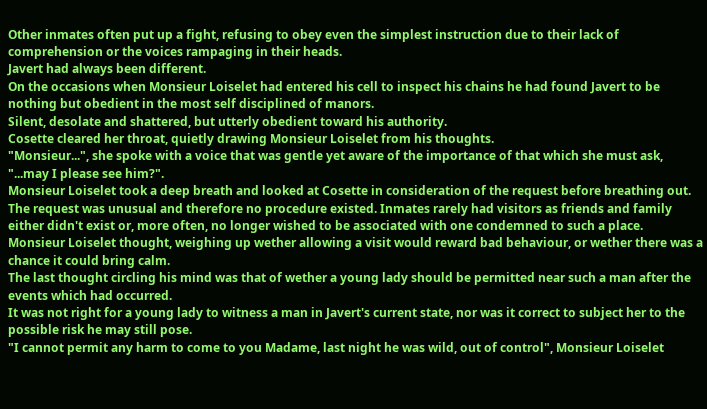Other inmates often put up a fight, refusing to obey even the simplest instruction due to their lack of comprehension or the voices rampaging in their heads.
Javert had always been different.
On the occasions when Monsieur Loiselet had entered his cell to inspect his chains he had found Javert to be nothing but obedient in the most self disciplined of manors.
Silent, desolate and shattered, but utterly obedient toward his authority.
Cosette cleared her throat, quietly drawing Monsieur Loiselet from his thoughts.
"Monsieur...", she spoke with a voice that was gentle yet aware of the importance of that which she must ask, "...may I please see him?".
Monsieur Loiselet took a deep breath and looked at Cosette in consideration of the request before breathing out.
The request was unusual and therefore no procedure existed. Inmates rarely had visitors as friends and family either didn't exist or, more often, no longer wished to be associated with one condemned to such a place.
Monsieur Loiselet thought, weighing up wether allowing a visit would reward bad behaviour, or wether there was a chance it could bring calm.
The last thought circling his mind was that of wether a young lady should be permitted near such a man after the events which had occurred.
It was not right for a young lady to witness a man in Javert's current state, nor was it correct to subject her to the possible risk he may still pose.
"I cannot permit any harm to come to you Madame, last night he was wild, out of control", Monsieur Loiselet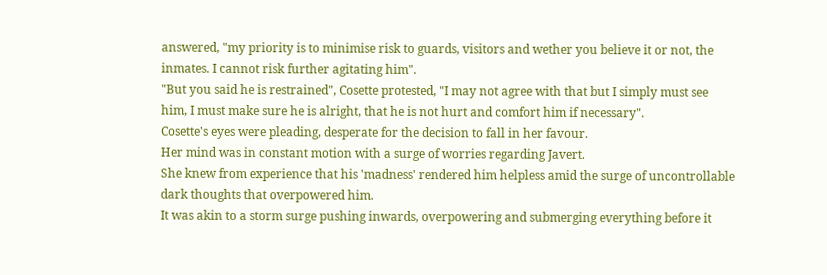answered, "my priority is to minimise risk to guards, visitors and wether you believe it or not, the inmates. I cannot risk further agitating him".
"But you said he is restrained", Cosette protested, "I may not agree with that but I simply must see him, I must make sure he is alright, that he is not hurt and comfort him if necessary".
Cosette's eyes were pleading, desperate for the decision to fall in her favour.
Her mind was in constant motion with a surge of worries regarding Javert.
She knew from experience that his 'madness' rendered him helpless amid the surge of uncontrollable dark thoughts that overpowered him.
It was akin to a storm surge pushing inwards, overpowering and submerging everything before it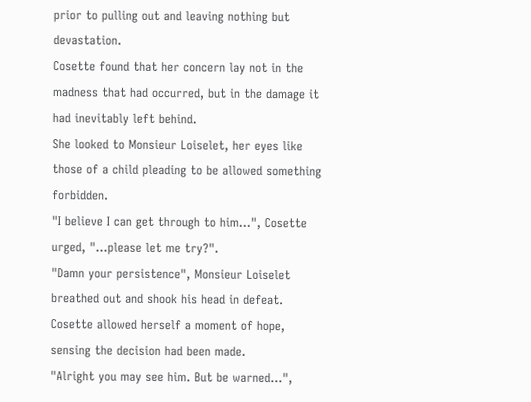prior to pulling out and leaving nothing but devastation.
Cosette found that her concern lay not in the madness that had occurred, but in the damage it had inevitably left behind.
She looked to Monsieur Loiselet, her eyes like those of a child pleading to be allowed something forbidden.
"I believe I can get through to him...", Cosette urged, "...please let me try?".
"Damn your persistence", Monsieur Loiselet breathed out and shook his head in defeat.
Cosette allowed herself a moment of hope, sensing the decision had been made.
"Alright you may see him. But be warned...",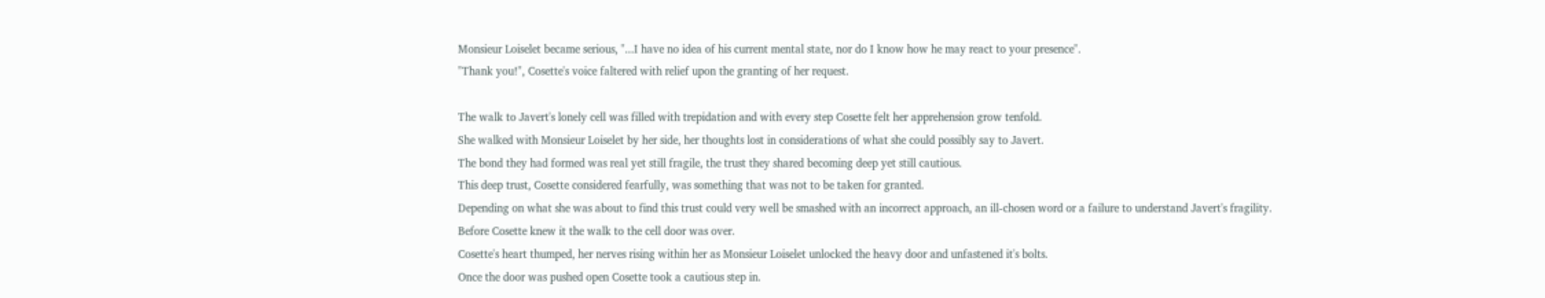Monsieur Loiselet became serious, "...I have no idea of his current mental state, nor do I know how he may react to your presence".
"Thank you!", Cosette's voice faltered with relief upon the granting of her request.

The walk to Javert's lonely cell was filled with trepidation and with every step Cosette felt her apprehension grow tenfold.
She walked with Monsieur Loiselet by her side, her thoughts lost in considerations of what she could possibly say to Javert.
The bond they had formed was real yet still fragile, the trust they shared becoming deep yet still cautious.
This deep trust, Cosette considered fearfully, was something that was not to be taken for granted.
Depending on what she was about to find this trust could very well be smashed with an incorrect approach, an ill-chosen word or a failure to understand Javert's fragility.
Before Cosette knew it the walk to the cell door was over.
Cosette's heart thumped, her nerves rising within her as Monsieur Loiselet unlocked the heavy door and unfastened it's bolts.
Once the door was pushed open Cosette took a cautious step in.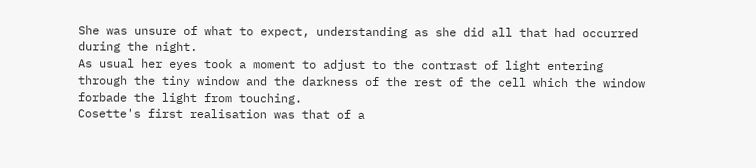She was unsure of what to expect, understanding as she did all that had occurred during the night.
As usual her eyes took a moment to adjust to the contrast of light entering through the tiny window and the darkness of the rest of the cell which the window forbade the light from touching.
Cosette's first realisation was that of a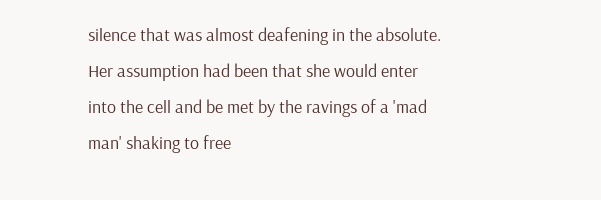silence that was almost deafening in the absolute.
Her assumption had been that she would enter into the cell and be met by the ravings of a 'mad man' shaking to free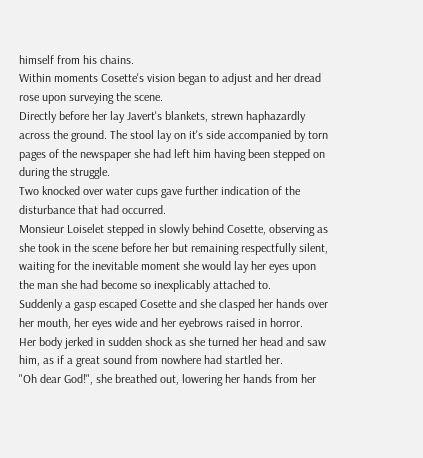himself from his chains.
Within moments Cosette's vision began to adjust and her dread rose upon surveying the scene.
Directly before her lay Javert's blankets, strewn haphazardly across the ground. The stool lay on it's side accompanied by torn pages of the newspaper she had left him having been stepped on during the struggle.
Two knocked over water cups gave further indication of the disturbance that had occurred.
Monsieur Loiselet stepped in slowly behind Cosette, observing as she took in the scene before her but remaining respectfully silent, waiting for the inevitable moment she would lay her eyes upon the man she had become so inexplicably attached to.
Suddenly a gasp escaped Cosette and she clasped her hands over her mouth, her eyes wide and her eyebrows raised in horror.
Her body jerked in sudden shock as she turned her head and saw him, as if a great sound from nowhere had startled her.
"Oh dear God!", she breathed out, lowering her hands from her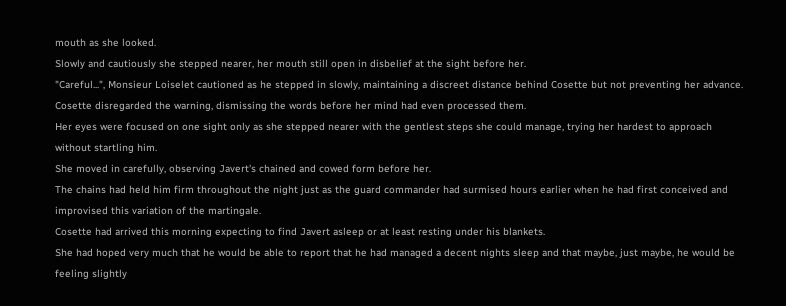mouth as she looked.
Slowly and cautiously she stepped nearer, her mouth still open in disbelief at the sight before her.
"Careful...", Monsieur Loiselet cautioned as he stepped in slowly, maintaining a discreet distance behind Cosette but not preventing her advance.
Cosette disregarded the warning, dismissing the words before her mind had even processed them.
Her eyes were focused on one sight only as she stepped nearer with the gentlest steps she could manage, trying her hardest to approach without startling him.
She moved in carefully, observing Javert's chained and cowed form before her.
The chains had held him firm throughout the night just as the guard commander had surmised hours earlier when he had first conceived and improvised this variation of the martingale.
Cosette had arrived this morning expecting to find Javert asleep or at least resting under his blankets.
She had hoped very much that he would be able to report that he had managed a decent nights sleep and that maybe, just maybe, he would be feeling slightly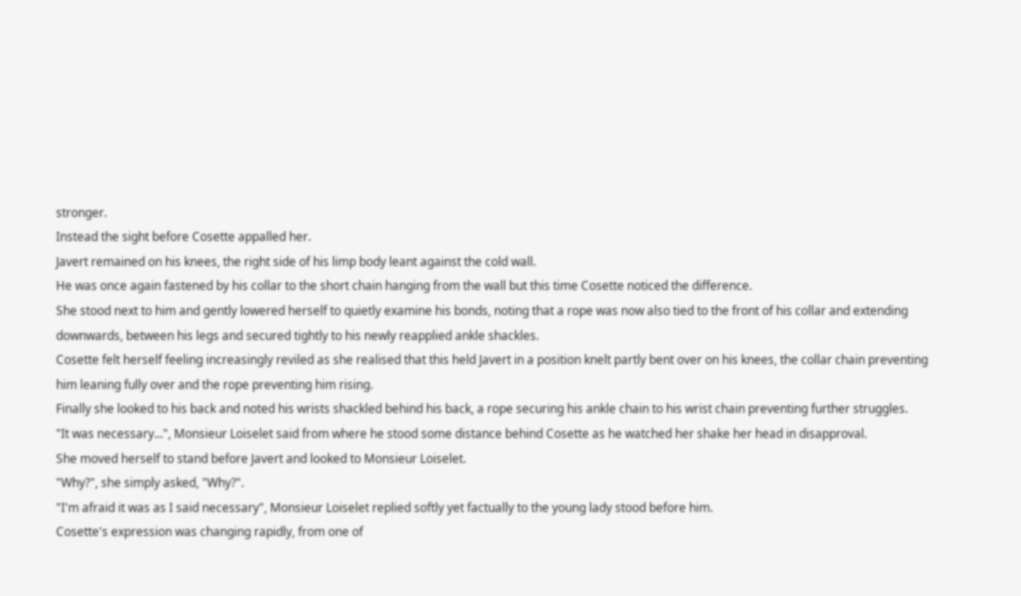stronger.
Instead the sight before Cosette appalled her.
Javert remained on his knees, the right side of his limp body leant against the cold wall.
He was once again fastened by his collar to the short chain hanging from the wall but this time Cosette noticed the difference.
She stood next to him and gently lowered herself to quietly examine his bonds, noting that a rope was now also tied to the front of his collar and extending downwards, between his legs and secured tightly to his newly reapplied ankle shackles.
Cosette felt herself feeling increasingly reviled as she realised that this held Javert in a position knelt partly bent over on his knees, the collar chain preventing him leaning fully over and the rope preventing him rising.
Finally she looked to his back and noted his wrists shackled behind his back, a rope securing his ankle chain to his wrist chain preventing further struggles.
"It was necessary...", Monsieur Loiselet said from where he stood some distance behind Cosette as he watched her shake her head in disapproval.
She moved herself to stand before Javert and looked to Monsieur Loiselet.
"Why?", she simply asked, "Why?".
"I'm afraid it was as I said necessary", Monsieur Loiselet replied softly yet factually to the young lady stood before him.
Cosette's expression was changing rapidly, from one of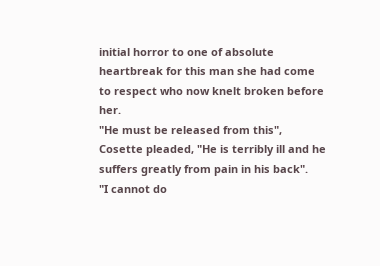initial horror to one of absolute heartbreak for this man she had come to respect who now knelt broken before her.
"He must be released from this", Cosette pleaded, "He is terribly ill and he suffers greatly from pain in his back".
"I cannot do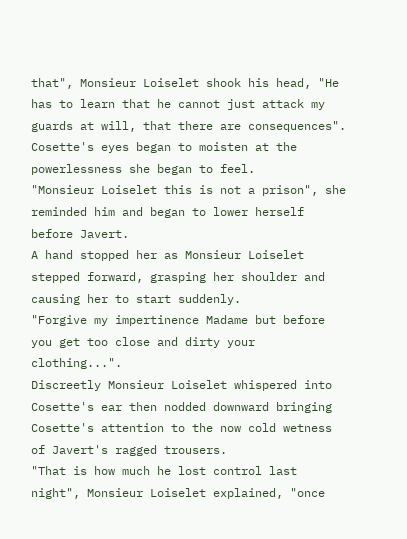that", Monsieur Loiselet shook his head, "He has to learn that he cannot just attack my guards at will, that there are consequences".
Cosette's eyes began to moisten at the powerlessness she began to feel.
"Monsieur Loiselet this is not a prison", she reminded him and began to lower herself before Javert.
A hand stopped her as Monsieur Loiselet stepped forward, grasping her shoulder and causing her to start suddenly.
"Forgive my impertinence Madame but before you get too close and dirty your clothing...".
Discreetly Monsieur Loiselet whispered into Cosette's ear then nodded downward bringing Cosette's attention to the now cold wetness of Javert's ragged trousers.
"That is how much he lost control last night", Monsieur Loiselet explained, "once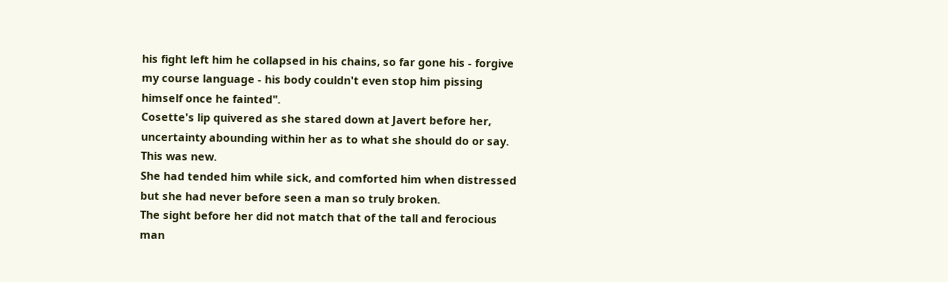his fight left him he collapsed in his chains, so far gone his - forgive my course language - his body couldn't even stop him pissing himself once he fainted".
Cosette's lip quivered as she stared down at Javert before her, uncertainty abounding within her as to what she should do or say.
This was new.
She had tended him while sick, and comforted him when distressed but she had never before seen a man so truly broken.
The sight before her did not match that of the tall and ferocious man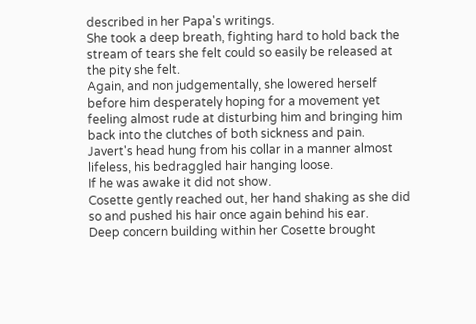described in her Papa's writings.
She took a deep breath, fighting hard to hold back the stream of tears she felt could so easily be released at the pity she felt.
Again, and non judgementally, she lowered herself before him desperately hoping for a movement yet feeling almost rude at disturbing him and bringing him back into the clutches of both sickness and pain.
Javert's head hung from his collar in a manner almost lifeless, his bedraggled hair hanging loose.
If he was awake it did not show.
Cosette gently reached out, her hand shaking as she did so and pushed his hair once again behind his ear.
Deep concern building within her Cosette brought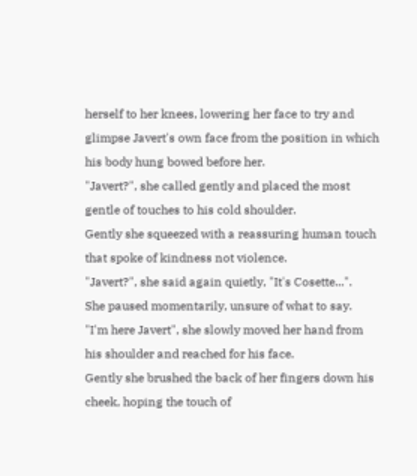herself to her knees, lowering her face to try and glimpse Javert's own face from the position in which his body hung bowed before her.
"Javert?", she called gently and placed the most gentle of touches to his cold shoulder.
Gently she squeezed with a reassuring human touch that spoke of kindness not violence.
"Javert?", she said again quietly, "It's Cosette...".
She paused momentarily, unsure of what to say.
"I'm here Javert", she slowly moved her hand from his shoulder and reached for his face.
Gently she brushed the back of her fingers down his cheek, hoping the touch of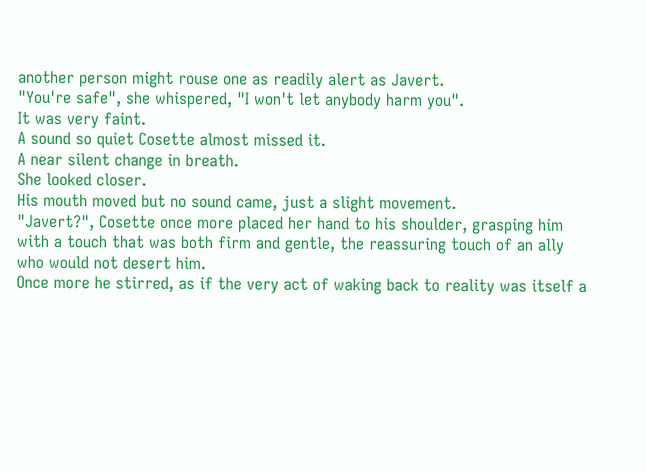another person might rouse one as readily alert as Javert.
"You're safe", she whispered, "I won't let anybody harm you".
It was very faint.
A sound so quiet Cosette almost missed it.
A near silent change in breath.
She looked closer.
His mouth moved but no sound came, just a slight movement.
"Javert?", Cosette once more placed her hand to his shoulder, grasping him with a touch that was both firm and gentle, the reassuring touch of an ally who would not desert him.
Once more he stirred, as if the very act of waking back to reality was itself a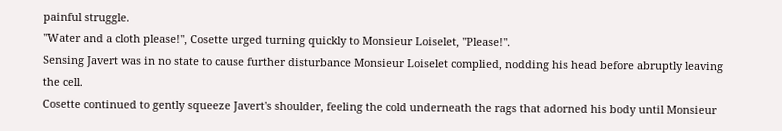painful struggle.
"Water and a cloth please!", Cosette urged turning quickly to Monsieur Loiselet, "Please!".
Sensing Javert was in no state to cause further disturbance Monsieur Loiselet complied, nodding his head before abruptly leaving the cell.
Cosette continued to gently squeeze Javert's shoulder, feeling the cold underneath the rags that adorned his body until Monsieur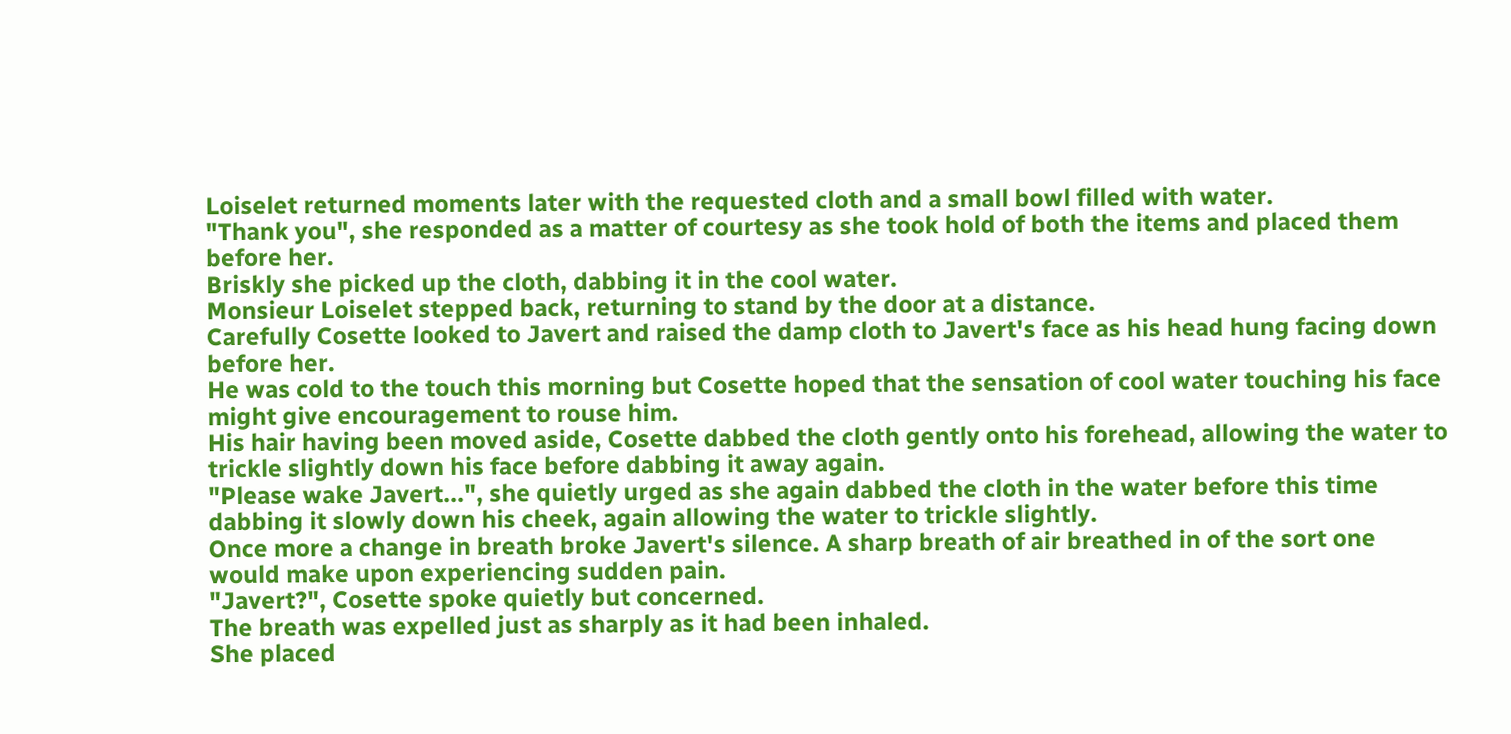Loiselet returned moments later with the requested cloth and a small bowl filled with water.
"Thank you", she responded as a matter of courtesy as she took hold of both the items and placed them before her.
Briskly she picked up the cloth, dabbing it in the cool water.
Monsieur Loiselet stepped back, returning to stand by the door at a distance.
Carefully Cosette looked to Javert and raised the damp cloth to Javert's face as his head hung facing down before her.
He was cold to the touch this morning but Cosette hoped that the sensation of cool water touching his face might give encouragement to rouse him.
His hair having been moved aside, Cosette dabbed the cloth gently onto his forehead, allowing the water to trickle slightly down his face before dabbing it away again.
"Please wake Javert...", she quietly urged as she again dabbed the cloth in the water before this time dabbing it slowly down his cheek, again allowing the water to trickle slightly.
Once more a change in breath broke Javert's silence. A sharp breath of air breathed in of the sort one would make upon experiencing sudden pain.
"Javert?", Cosette spoke quietly but concerned.
The breath was expelled just as sharply as it had been inhaled.
She placed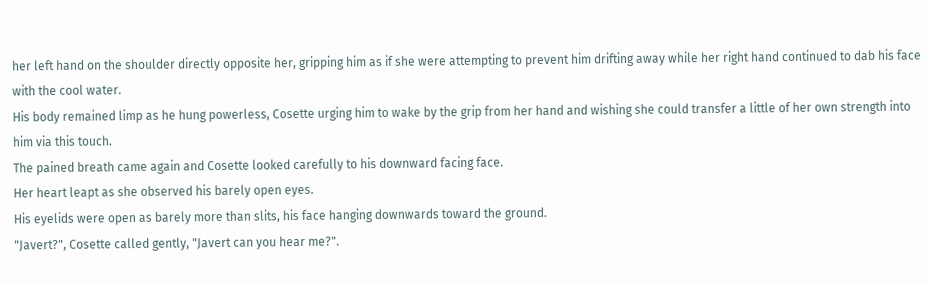her left hand on the shoulder directly opposite her, gripping him as if she were attempting to prevent him drifting away while her right hand continued to dab his face with the cool water.
His body remained limp as he hung powerless, Cosette urging him to wake by the grip from her hand and wishing she could transfer a little of her own strength into him via this touch.
The pained breath came again and Cosette looked carefully to his downward facing face.
Her heart leapt as she observed his barely open eyes.
His eyelids were open as barely more than slits, his face hanging downwards toward the ground.
"Javert?", Cosette called gently, "Javert can you hear me?".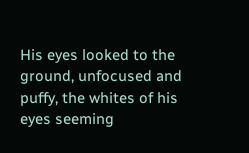His eyes looked to the ground, unfocused and puffy, the whites of his eyes seeming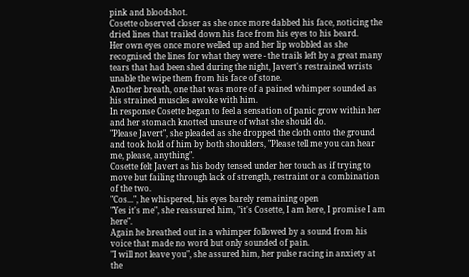pink and bloodshot.
Cosette observed closer as she once more dabbed his face, noticing the dried lines that trailed down his face from his eyes to his beard.
Her own eyes once more welled up and her lip wobbled as she recognised the lines for what they were - the trails left by a great many tears that had been shed during the night, Javert's restrained wrists unable the wipe them from his face of stone.
Another breath, one that was more of a pained whimper sounded as his strained muscles awoke with him.
In response Cosette began to feel a sensation of panic grow within her and her stomach knotted unsure of what she should do.
"Please Javert", she pleaded as she dropped the cloth onto the ground and took hold of him by both shoulders, "Please tell me you can hear me, please, anything".
Cosette felt Javert as his body tensed under her touch as if trying to move but failing through lack of strength, restraint or a combination of the two.
"Cos...", he whispered, his eyes barely remaining open
"Yes it's me", she reassured him, "it's Cosette, I am here, I promise I am here".
Again he breathed out in a whimper followed by a sound from his voice that made no word but only sounded of pain.
"I will not leave you", she assured him, her pulse racing in anxiety at the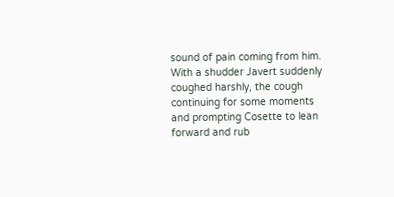sound of pain coming from him.
With a shudder Javert suddenly coughed harshly, the cough continuing for some moments and prompting Cosette to lean forward and rub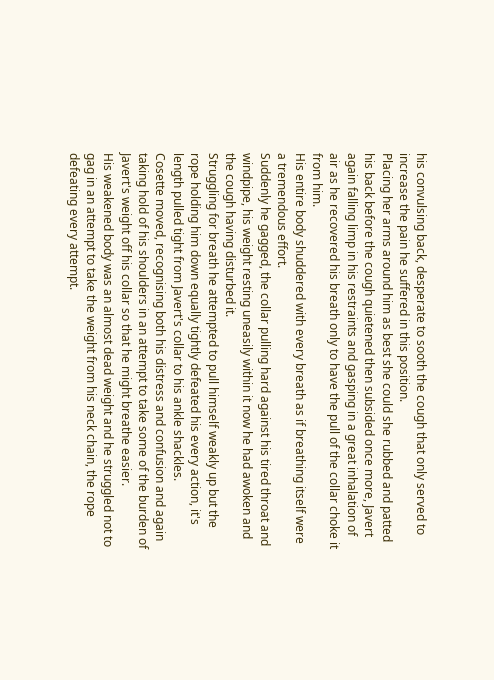his convulsing back, desperate to sooth the cough that only served to increase the pain he suffered in this position.
Placing her arms around him as best she could she rubbed and patted his back before the cough quietened then subsided once more, Javert again falling limp in his restraints and gasping in a great inhalation of air as he recovered his breath only to have the pull of the collar choke it from him.
His entire body shuddered with every breath as if breathing itself were a tremendous effort.
Suddenly he gagged, the collar pulling hard against his tired throat and windpipe, his weight resting uneasily within it now he had awoken and the cough having disturbed it.
Struggling for breath he attempted to pull himself weakly up but the rope holding him down equally tightly defeated his every action, it's length pulled tight from Javert's collar to his ankle shackles.
Cosette moved, recognising both his distress and confusion and again taking hold of his shoulders in an attempt to take some of the burden of Javert's weight off his collar so that he might breathe easier.
His weakened body was an almost dead weight and he struggled not to gag in an attempt to take the weight from his neck chain, the rope defeating every attempt.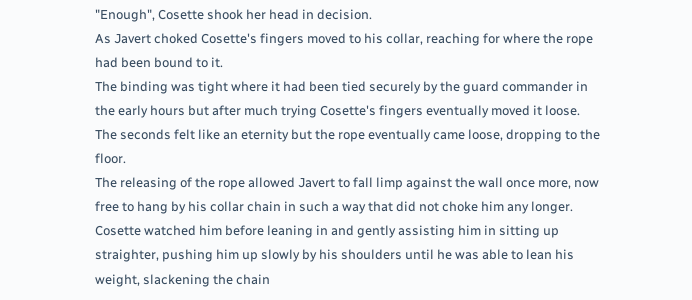"Enough", Cosette shook her head in decision.
As Javert choked Cosette's fingers moved to his collar, reaching for where the rope had been bound to it.
The binding was tight where it had been tied securely by the guard commander in the early hours but after much trying Cosette's fingers eventually moved it loose.
The seconds felt like an eternity but the rope eventually came loose, dropping to the floor.
The releasing of the rope allowed Javert to fall limp against the wall once more, now free to hang by his collar chain in such a way that did not choke him any longer.
Cosette watched him before leaning in and gently assisting him in sitting up straighter, pushing him up slowly by his shoulders until he was able to lean his weight, slackening the chain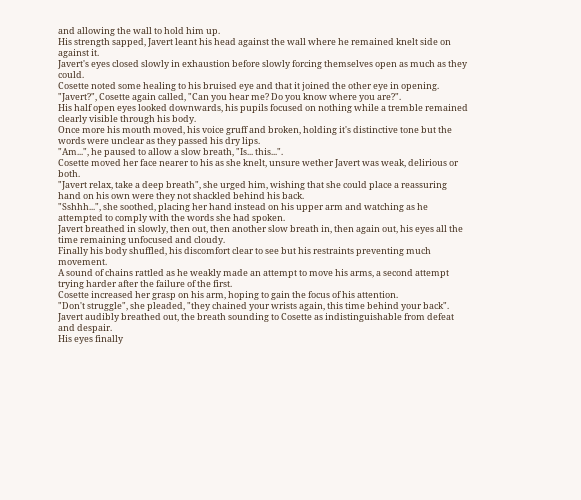and allowing the wall to hold him up.
His strength sapped, Javert leant his head against the wall where he remained knelt side on against it.
Javert's eyes closed slowly in exhaustion before slowly forcing themselves open as much as they could.
Cosette noted some healing to his bruised eye and that it joined the other eye in opening.
"Javert?", Cosette again called, "Can you hear me? Do you know where you are?".
His half open eyes looked downwards, his pupils focused on nothing while a tremble remained clearly visible through his body.
Once more his mouth moved, his voice gruff and broken, holding it's distinctive tone but the words were unclear as they passed his dry lips.
"Am...", he paused to allow a slow breath, "Is... this...".
Cosette moved her face nearer to his as she knelt, unsure wether Javert was weak, delirious or both.
"Javert relax, take a deep breath", she urged him, wishing that she could place a reassuring hand on his own were they not shackled behind his back.
"Sshhh...", she soothed, placing her hand instead on his upper arm and watching as he attempted to comply with the words she had spoken.
Javert breathed in slowly, then out, then another slow breath in, then again out, his eyes all the time remaining unfocused and cloudy.
Finally his body shuffled, his discomfort clear to see but his restraints preventing much movement.
A sound of chains rattled as he weakly made an attempt to move his arms, a second attempt trying harder after the failure of the first.
Cosette increased her grasp on his arm, hoping to gain the focus of his attention.
"Don't struggle", she pleaded, "they chained your wrists again, this time behind your back".
Javert audibly breathed out, the breath sounding to Cosette as indistinguishable from defeat and despair.
His eyes finally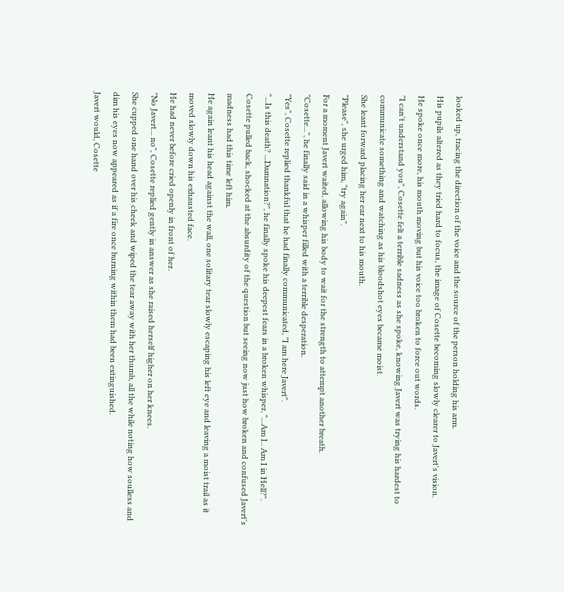looked up, tracing the direction of the voice and the source of the person holding his arm.
His pupils altered as they tried hard to focus, the image of Cosette becoming slowly clearer to Javert's vision.
He spoke once more, his mouth moving but his voice too broken to force out words.
"I can't understand you", Cosette felt a terrible sadness as she spoke, knowing Javert was trying his hardest to communicate something and watching as his bloodshot eyes became moist.
She leant forward placing her ear next to his mouth.
"Please", she urged him, "try again".
For a moment Javert waited, allowing his body to wait for the strength to attempt another breath.
"Cosette...", he finally said in a whisper filled with a terrible desperation.
"Yes", Cosette replied thankful that he had finally communicated, "I am here Javert".
"...Is this death? ...Damnation?", he finally spoke his deepest fears in a broken whisper, "...Am I.. Am I in Hell?".
Cosette pulled back, shocked at the absurdity of the question but seeing now just how broken and confused Javert's madness had this time left him.
He again leant his head against the wall, one solitary tear slowly escaping his left eye and leaving a moist trail as it moved slowly down his exhausted face.
He had never before cried openly in front of her.
"No Javert... no", Cosette replied gently in answer as she raised herself higher on her knees.
She cupped one hand over his cheek and wiped the tear away with her thumb, all the while noting how soulless and dim his eyes now appeared as if a fire once burning within them had been extinguished.
Javert would, Cosette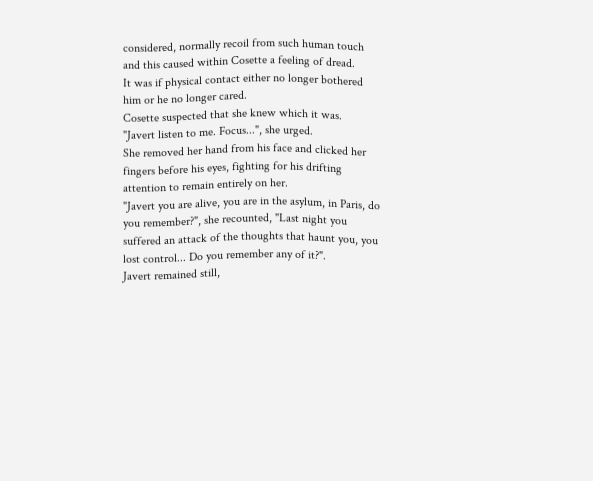considered, normally recoil from such human touch and this caused within Cosette a feeling of dread.
It was if physical contact either no longer bothered him or he no longer cared.
Cosette suspected that she knew which it was.
"Javert listen to me. Focus...", she urged.
She removed her hand from his face and clicked her fingers before his eyes, fighting for his drifting attention to remain entirely on her.
"Javert you are alive, you are in the asylum, in Paris, do you remember?", she recounted, "Last night you suffered an attack of the thoughts that haunt you, you lost control... Do you remember any of it?".
Javert remained still,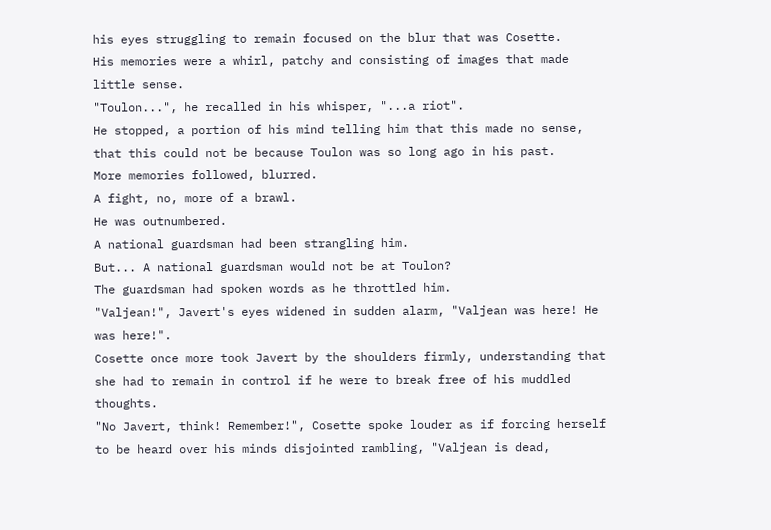his eyes struggling to remain focused on the blur that was Cosette.
His memories were a whirl, patchy and consisting of images that made little sense.
"Toulon...", he recalled in his whisper, "...a riot".
He stopped, a portion of his mind telling him that this made no sense, that this could not be because Toulon was so long ago in his past.
More memories followed, blurred.
A fight, no, more of a brawl.
He was outnumbered.
A national guardsman had been strangling him.
But... A national guardsman would not be at Toulon?
The guardsman had spoken words as he throttled him.
"Valjean!", Javert's eyes widened in sudden alarm, "Valjean was here! He was here!".
Cosette once more took Javert by the shoulders firmly, understanding that she had to remain in control if he were to break free of his muddled thoughts.
"No Javert, think! Remember!", Cosette spoke louder as if forcing herself to be heard over his minds disjointed rambling, "Valjean is dead,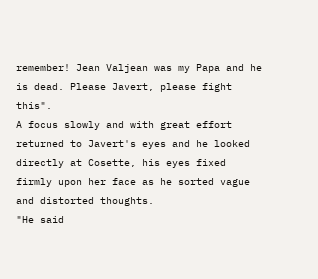remember! Jean Valjean was my Papa and he is dead. Please Javert, please fight this".
A focus slowly and with great effort returned to Javert's eyes and he looked directly at Cosette, his eyes fixed firmly upon her face as he sorted vague and distorted thoughts.
"He said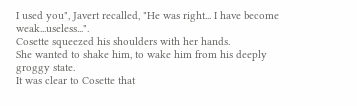I used you", Javert recalled, "He was right... I have become weak...useless...".
Cosette squeezed his shoulders with her hands.
She wanted to shake him, to wake him from his deeply groggy state.
It was clear to Cosette that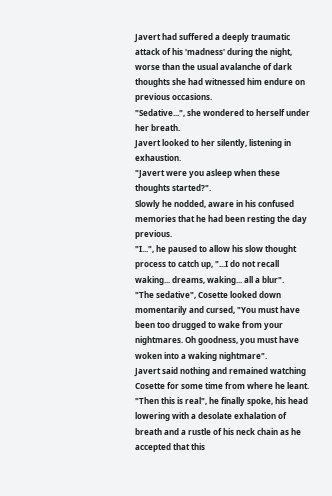Javert had suffered a deeply traumatic attack of his 'madness' during the night, worse than the usual avalanche of dark thoughts she had witnessed him endure on previous occasions.
"Sedative...", she wondered to herself under her breath.
Javert looked to her silently, listening in exhaustion.
"Javert were you asleep when these thoughts started?".
Slowly he nodded, aware in his confused memories that he had been resting the day previous.
"I...", he paused to allow his slow thought process to catch up, "...I do not recall waking... dreams, waking... all a blur".
"The sedative", Cosette looked down momentarily and cursed, "You must have been too drugged to wake from your nightmares. Oh goodness, you must have woken into a waking nightmare".
Javert said nothing and remained watching Cosette for some time from where he leant.
"Then this is real", he finally spoke, his head lowering with a desolate exhalation of breath and a rustle of his neck chain as he accepted that this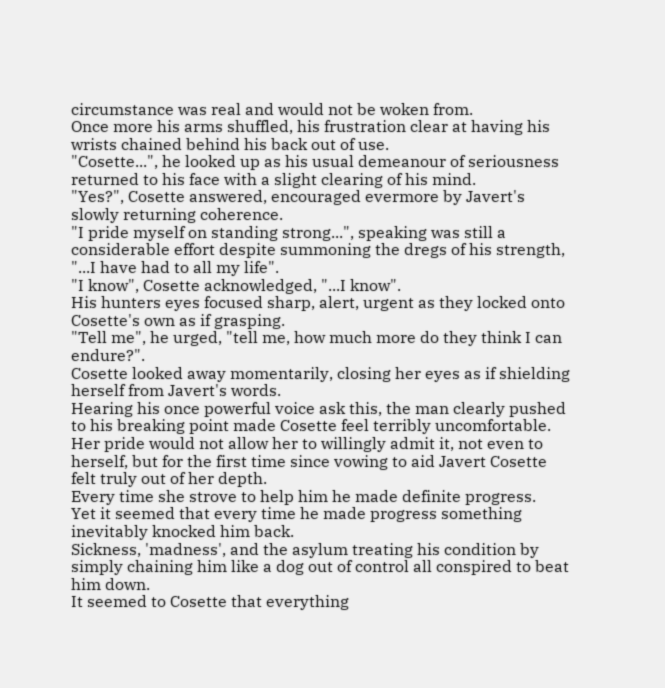circumstance was real and would not be woken from.
Once more his arms shuffled, his frustration clear at having his wrists chained behind his back out of use.
"Cosette...", he looked up as his usual demeanour of seriousness returned to his face with a slight clearing of his mind.
"Yes?", Cosette answered, encouraged evermore by Javert's slowly returning coherence.
"I pride myself on standing strong...", speaking was still a considerable effort despite summoning the dregs of his strength, "...I have had to all my life".
"I know", Cosette acknowledged, "...I know".
His hunters eyes focused sharp, alert, urgent as they locked onto Cosette's own as if grasping.
"Tell me", he urged, "tell me, how much more do they think I can endure?".
Cosette looked away momentarily, closing her eyes as if shielding herself from Javert's words.
Hearing his once powerful voice ask this, the man clearly pushed to his breaking point made Cosette feel terribly uncomfortable.
Her pride would not allow her to willingly admit it, not even to herself, but for the first time since vowing to aid Javert Cosette felt truly out of her depth.
Every time she strove to help him he made definite progress.
Yet it seemed that every time he made progress something inevitably knocked him back.
Sickness, 'madness', and the asylum treating his condition by simply chaining him like a dog out of control all conspired to beat him down.
It seemed to Cosette that everything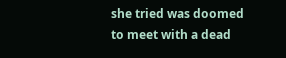she tried was doomed to meet with a dead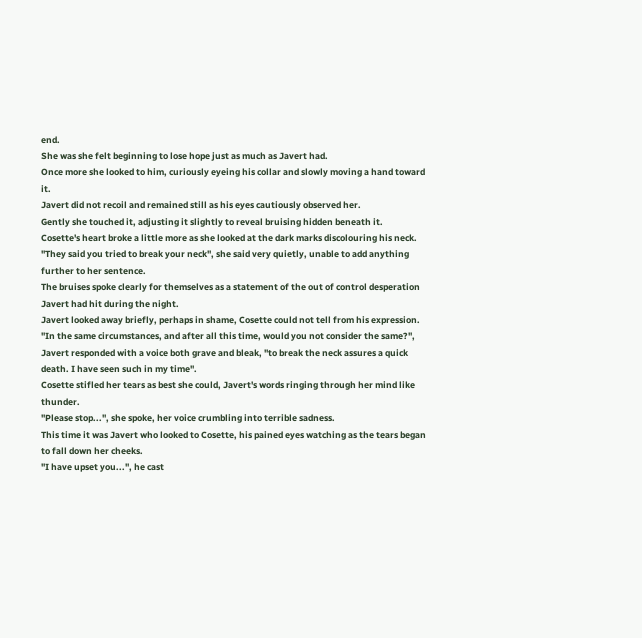end.
She was she felt beginning to lose hope just as much as Javert had.
Once more she looked to him, curiously eyeing his collar and slowly moving a hand toward it.
Javert did not recoil and remained still as his eyes cautiously observed her.
Gently she touched it, adjusting it slightly to reveal bruising hidden beneath it.
Cosette's heart broke a little more as she looked at the dark marks discolouring his neck.
"They said you tried to break your neck", she said very quietly, unable to add anything further to her sentence.
The bruises spoke clearly for themselves as a statement of the out of control desperation Javert had hit during the night.
Javert looked away briefly, perhaps in shame, Cosette could not tell from his expression.
"In the same circumstances, and after all this time, would you not consider the same?", Javert responded with a voice both grave and bleak, "to break the neck assures a quick death. I have seen such in my time".
Cosette stifled her tears as best she could, Javert's words ringing through her mind like thunder.
"Please stop...", she spoke, her voice crumbling into terrible sadness.
This time it was Javert who looked to Cosette, his pained eyes watching as the tears began to fall down her cheeks.
"I have upset you...", he cast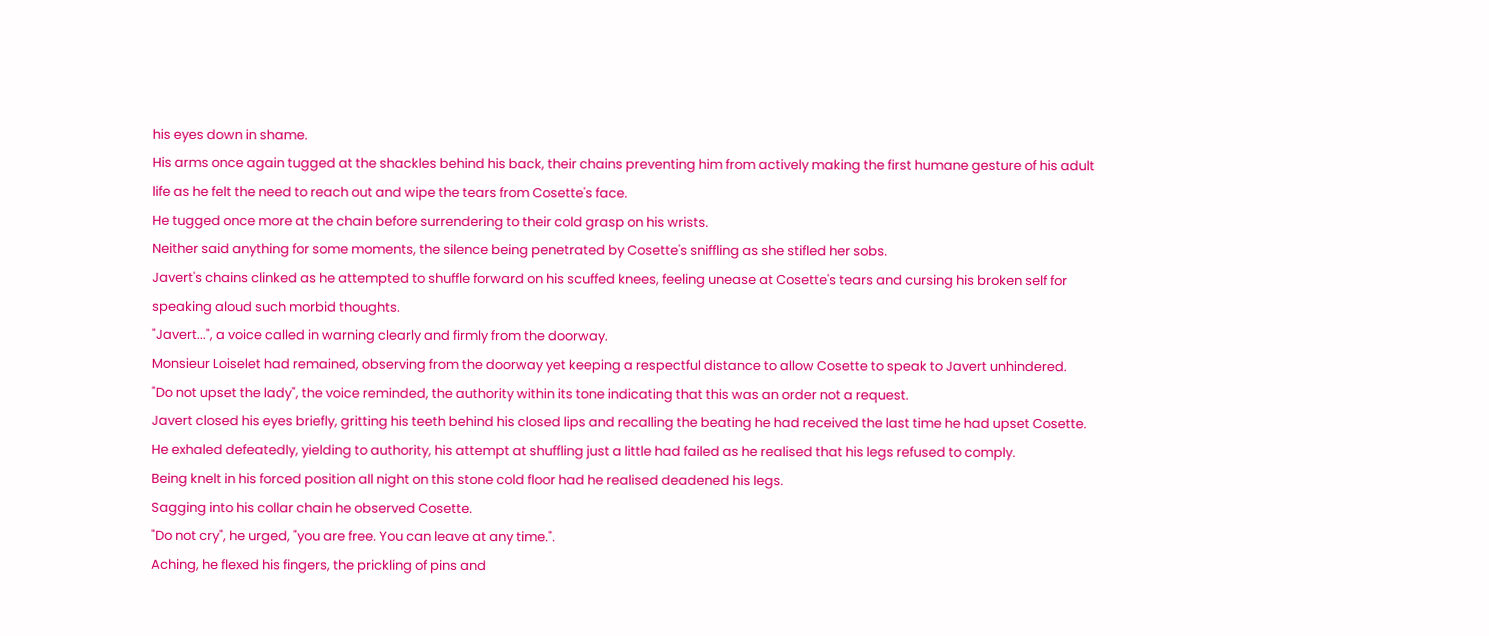his eyes down in shame.
His arms once again tugged at the shackles behind his back, their chains preventing him from actively making the first humane gesture of his adult life as he felt the need to reach out and wipe the tears from Cosette's face.
He tugged once more at the chain before surrendering to their cold grasp on his wrists.
Neither said anything for some moments, the silence being penetrated by Cosette's sniffling as she stifled her sobs.
Javert's chains clinked as he attempted to shuffle forward on his scuffed knees, feeling unease at Cosette's tears and cursing his broken self for speaking aloud such morbid thoughts.
"Javert...", a voice called in warning clearly and firmly from the doorway.
Monsieur Loiselet had remained, observing from the doorway yet keeping a respectful distance to allow Cosette to speak to Javert unhindered.
"Do not upset the lady", the voice reminded, the authority within its tone indicating that this was an order not a request.
Javert closed his eyes briefly, gritting his teeth behind his closed lips and recalling the beating he had received the last time he had upset Cosette.
He exhaled defeatedly, yielding to authority, his attempt at shuffling just a little had failed as he realised that his legs refused to comply.
Being knelt in his forced position all night on this stone cold floor had he realised deadened his legs.
Sagging into his collar chain he observed Cosette.
"Do not cry", he urged, "you are free. You can leave at any time.".
Aching, he flexed his fingers, the prickling of pins and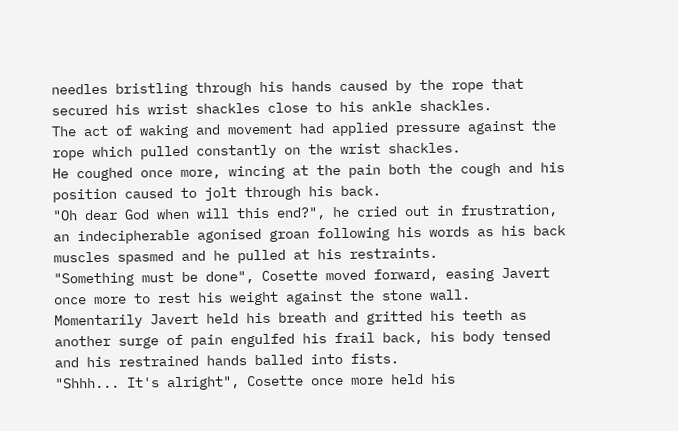needles bristling through his hands caused by the rope that secured his wrist shackles close to his ankle shackles.
The act of waking and movement had applied pressure against the rope which pulled constantly on the wrist shackles.
He coughed once more, wincing at the pain both the cough and his position caused to jolt through his back.
"Oh dear God when will this end?", he cried out in frustration, an indecipherable agonised groan following his words as his back muscles spasmed and he pulled at his restraints.
"Something must be done", Cosette moved forward, easing Javert once more to rest his weight against the stone wall.
Momentarily Javert held his breath and gritted his teeth as another surge of pain engulfed his frail back, his body tensed and his restrained hands balled into fists.
"Shhh... It's alright", Cosette once more held his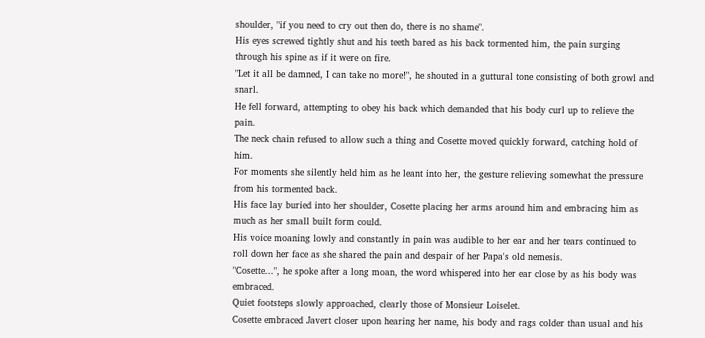shoulder, "if you need to cry out then do, there is no shame".
His eyes screwed tightly shut and his teeth bared as his back tormented him, the pain surging through his spine as if it were on fire.
"Let it all be damned, I can take no more!", he shouted in a guttural tone consisting of both growl and snarl.
He fell forward, attempting to obey his back which demanded that his body curl up to relieve the pain.
The neck chain refused to allow such a thing and Cosette moved quickly forward, catching hold of him.
For moments she silently held him as he leant into her, the gesture relieving somewhat the pressure from his tormented back.
His face lay buried into her shoulder, Cosette placing her arms around him and embracing him as much as her small built form could.
His voice moaning lowly and constantly in pain was audible to her ear and her tears continued to roll down her face as she shared the pain and despair of her Papa's old nemesis.
"Cosette...", he spoke after a long moan, the word whispered into her ear close by as his body was embraced.
Quiet footsteps slowly approached, clearly those of Monsieur Loiselet.
Cosette embraced Javert closer upon hearing her name, his body and rags colder than usual and his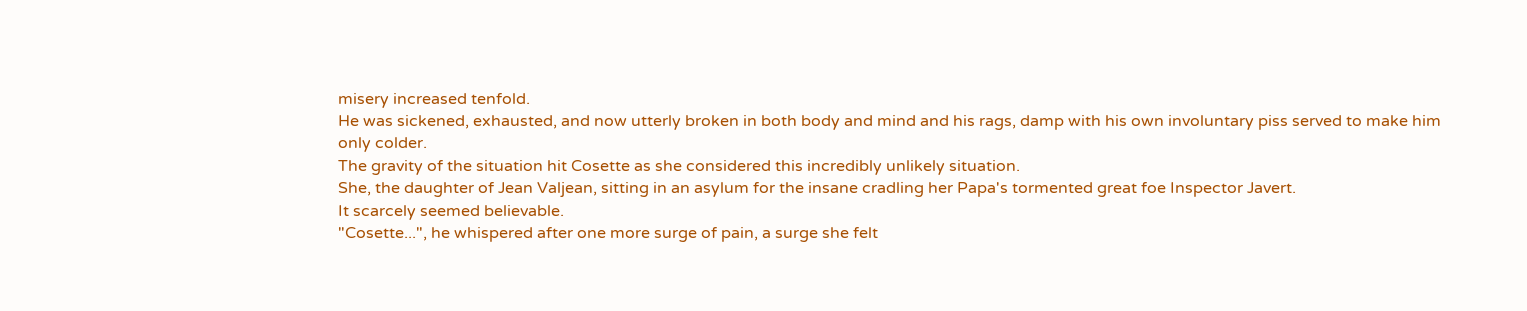misery increased tenfold.
He was sickened, exhausted, and now utterly broken in both body and mind and his rags, damp with his own involuntary piss served to make him only colder.
The gravity of the situation hit Cosette as she considered this incredibly unlikely situation.
She, the daughter of Jean Valjean, sitting in an asylum for the insane cradling her Papa's tormented great foe Inspector Javert.
It scarcely seemed believable.
"Cosette...", he whispered after one more surge of pain, a surge she felt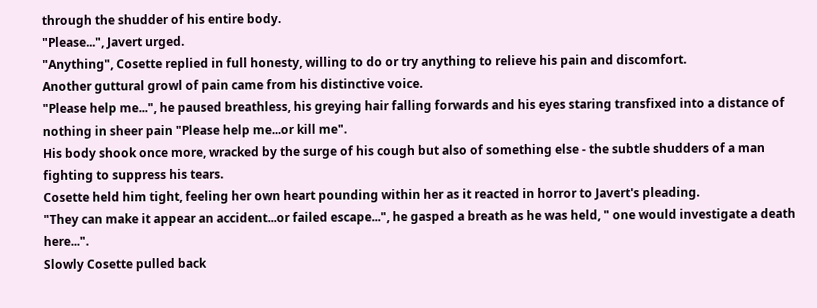through the shudder of his entire body.
"Please...", Javert urged.
"Anything", Cosette replied in full honesty, willing to do or try anything to relieve his pain and discomfort.
Another guttural growl of pain came from his distinctive voice.
"Please help me...", he paused breathless, his greying hair falling forwards and his eyes staring transfixed into a distance of nothing in sheer pain "Please help me...or kill me".
His body shook once more, wracked by the surge of his cough but also of something else - the subtle shudders of a man fighting to suppress his tears.
Cosette held him tight, feeling her own heart pounding within her as it reacted in horror to Javert's pleading.
"They can make it appear an accident...or failed escape...", he gasped a breath as he was held, " one would investigate a death here...".
Slowly Cosette pulled back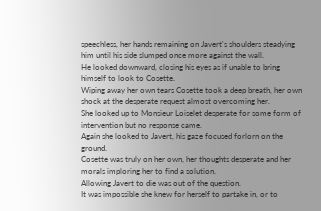speechless, her hands remaining on Javert's shoulders steadying him until his side slumped once more against the wall.
He looked downward, closing his eyes as if unable to bring himself to look to Cosette.
Wiping away her own tears Cosette took a deep breath, her own shock at the desperate request almost overcoming her.
She looked up to Monsieur Loiselet desperate for some form of intervention but no response came.
Again she looked to Javert, his gaze focused forlorn on the ground.
Cosette was truly on her own, her thoughts desperate and her morals imploring her to find a solution.
Allowing Javert to die was out of the question.
It was impossible she knew for herself to partake in, or to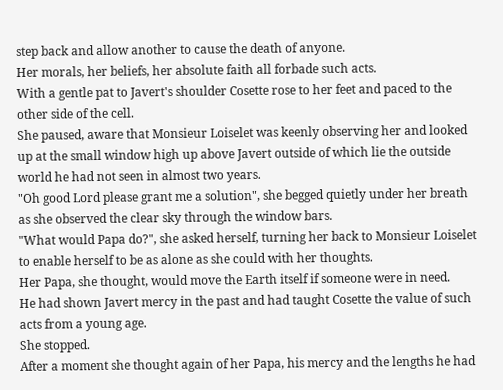step back and allow another to cause the death of anyone.
Her morals, her beliefs, her absolute faith all forbade such acts.
With a gentle pat to Javert's shoulder Cosette rose to her feet and paced to the other side of the cell.
She paused, aware that Monsieur Loiselet was keenly observing her and looked up at the small window high up above Javert outside of which lie the outside world he had not seen in almost two years.
"Oh good Lord please grant me a solution", she begged quietly under her breath as she observed the clear sky through the window bars.
"What would Papa do?", she asked herself, turning her back to Monsieur Loiselet to enable herself to be as alone as she could with her thoughts.
Her Papa, she thought, would move the Earth itself if someone were in need.
He had shown Javert mercy in the past and had taught Cosette the value of such acts from a young age.
She stopped.
After a moment she thought again of her Papa, his mercy and the lengths he had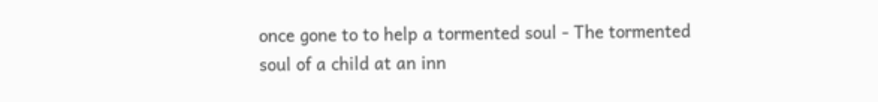once gone to to help a tormented soul - The tormented soul of a child at an inn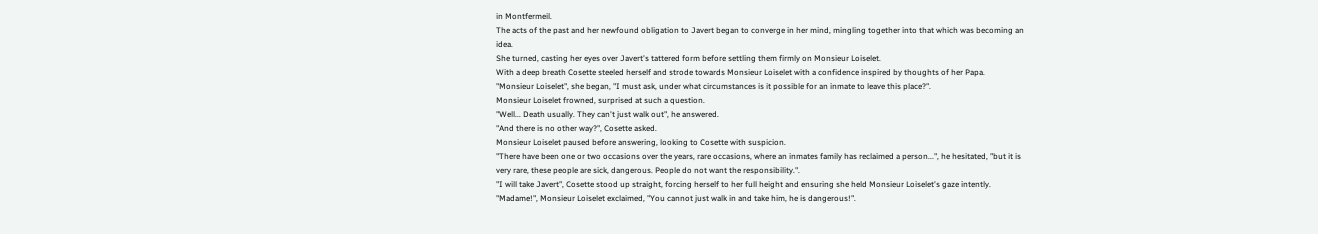in Montfermeil.
The acts of the past and her newfound obligation to Javert began to converge in her mind, mingling together into that which was becoming an idea.
She turned, casting her eyes over Javert's tattered form before settling them firmly on Monsieur Loiselet.
With a deep breath Cosette steeled herself and strode towards Monsieur Loiselet with a confidence inspired by thoughts of her Papa.
"Monsieur Loiselet", she began, "I must ask, under what circumstances is it possible for an inmate to leave this place?".
Monsieur Loiselet frowned, surprised at such a question.
"Well... Death usually. They can't just walk out", he answered.
"And there is no other way?", Cosette asked.
Monsieur Loiselet paused before answering, looking to Cosette with suspicion.
"There have been one or two occasions over the years, rare occasions, where an inmates family has reclaimed a person...", he hesitated, "but it is very rare, these people are sick, dangerous. People do not want the responsibility.".
"I will take Javert", Cosette stood up straight, forcing herself to her full height and ensuring she held Monsieur Loiselet's gaze intently.
"Madame!", Monsieur Loiselet exclaimed, "You cannot just walk in and take him, he is dangerous!".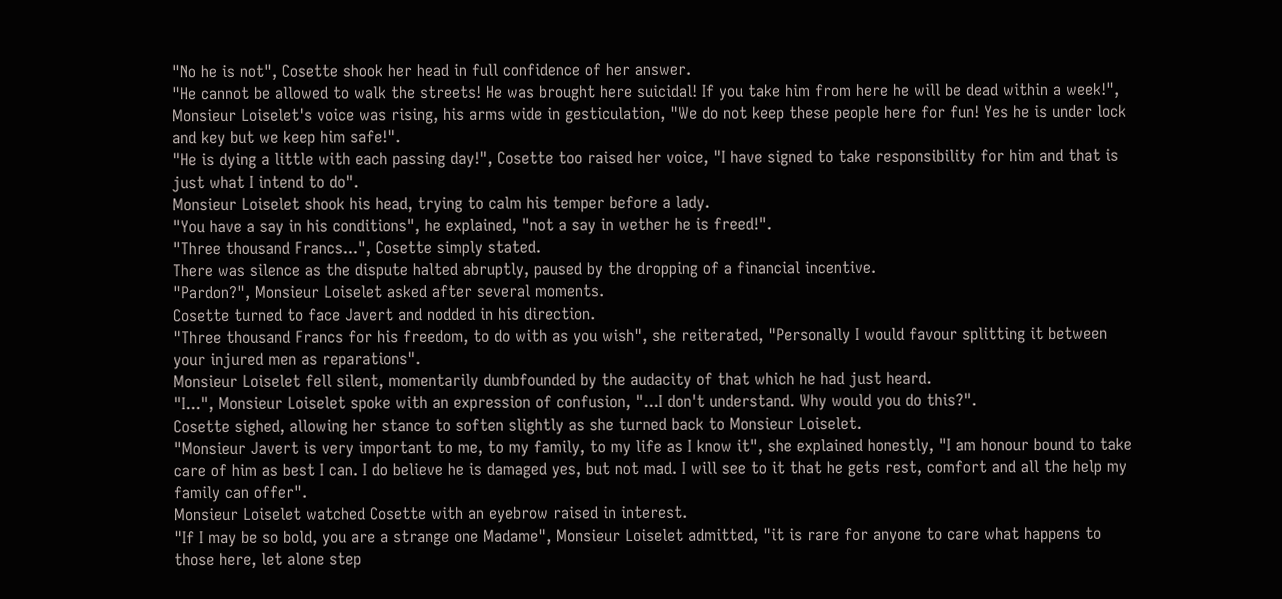"No he is not", Cosette shook her head in full confidence of her answer.
"He cannot be allowed to walk the streets! He was brought here suicidal! If you take him from here he will be dead within a week!", Monsieur Loiselet's voice was rising, his arms wide in gesticulation, "We do not keep these people here for fun! Yes he is under lock and key but we keep him safe!".
"He is dying a little with each passing day!", Cosette too raised her voice, "I have signed to take responsibility for him and that is just what I intend to do".
Monsieur Loiselet shook his head, trying to calm his temper before a lady.
"You have a say in his conditions", he explained, "not a say in wether he is freed!".
"Three thousand Francs...", Cosette simply stated.
There was silence as the dispute halted abruptly, paused by the dropping of a financial incentive.
"Pardon?", Monsieur Loiselet asked after several moments.
Cosette turned to face Javert and nodded in his direction.
"Three thousand Francs for his freedom, to do with as you wish", she reiterated, "Personally I would favour splitting it between your injured men as reparations".
Monsieur Loiselet fell silent, momentarily dumbfounded by the audacity of that which he had just heard.
"I...", Monsieur Loiselet spoke with an expression of confusion, "...I don't understand. Why would you do this?".
Cosette sighed, allowing her stance to soften slightly as she turned back to Monsieur Loiselet.
"Monsieur Javert is very important to me, to my family, to my life as I know it", she explained honestly, "I am honour bound to take care of him as best I can. I do believe he is damaged yes, but not mad. I will see to it that he gets rest, comfort and all the help my family can offer".
Monsieur Loiselet watched Cosette with an eyebrow raised in interest.
"If I may be so bold, you are a strange one Madame", Monsieur Loiselet admitted, "it is rare for anyone to care what happens to those here, let alone step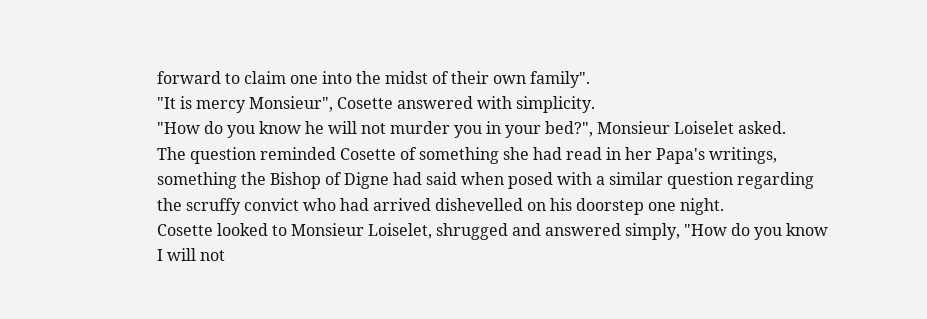forward to claim one into the midst of their own family".
"It is mercy Monsieur", Cosette answered with simplicity.
"How do you know he will not murder you in your bed?", Monsieur Loiselet asked.
The question reminded Cosette of something she had read in her Papa's writings, something the Bishop of Digne had said when posed with a similar question regarding the scruffy convict who had arrived dishevelled on his doorstep one night.
Cosette looked to Monsieur Loiselet, shrugged and answered simply, "How do you know I will not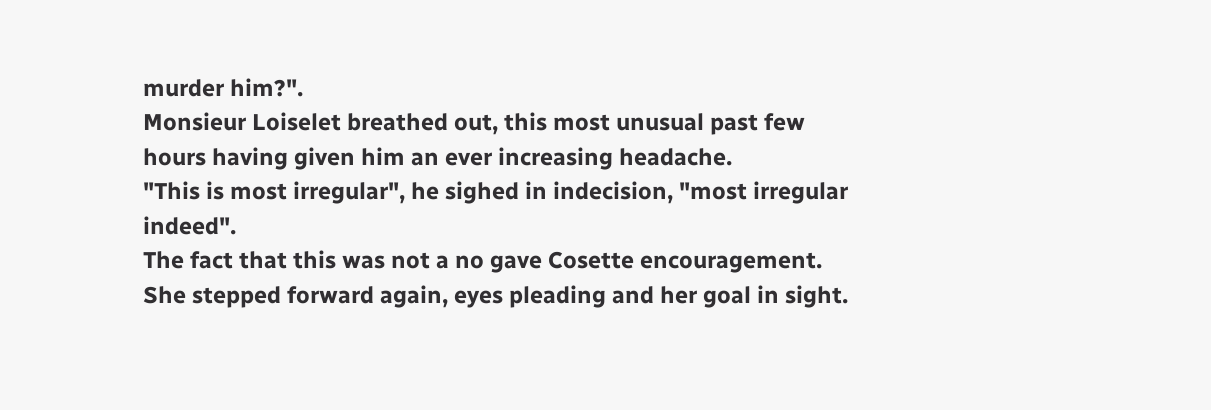murder him?".
Monsieur Loiselet breathed out, this most unusual past few hours having given him an ever increasing headache.
"This is most irregular", he sighed in indecision, "most irregular indeed".
The fact that this was not a no gave Cosette encouragement.
She stepped forward again, eyes pleading and her goal in sight.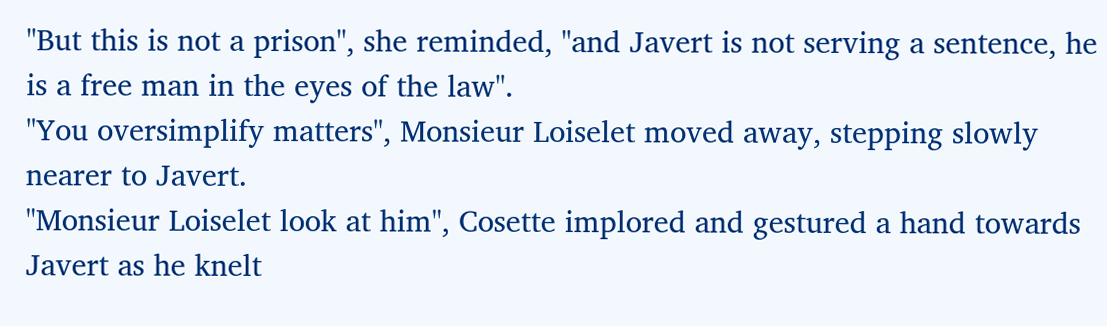"But this is not a prison", she reminded, "and Javert is not serving a sentence, he is a free man in the eyes of the law".
"You oversimplify matters", Monsieur Loiselet moved away, stepping slowly nearer to Javert.
"Monsieur Loiselet look at him", Cosette implored and gestured a hand towards Javert as he knelt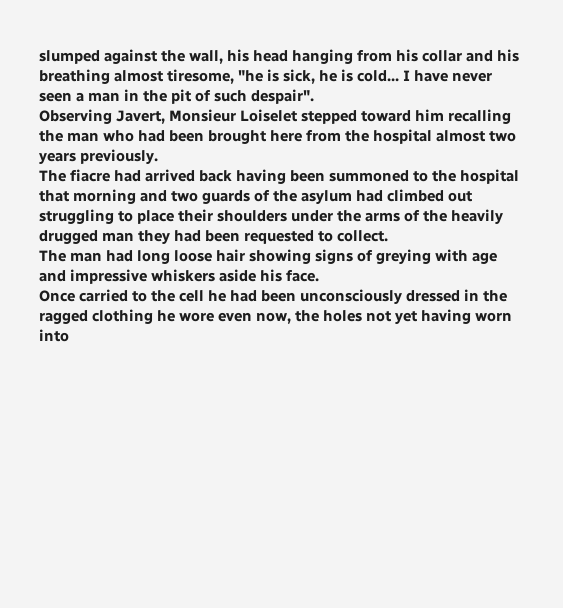slumped against the wall, his head hanging from his collar and his breathing almost tiresome, "he is sick, he is cold... I have never seen a man in the pit of such despair".
Observing Javert, Monsieur Loiselet stepped toward him recalling the man who had been brought here from the hospital almost two years previously.
The fiacre had arrived back having been summoned to the hospital that morning and two guards of the asylum had climbed out struggling to place their shoulders under the arms of the heavily drugged man they had been requested to collect.
The man had long loose hair showing signs of greying with age and impressive whiskers aside his face.
Once carried to the cell he had been unconsciously dressed in the ragged clothing he wore even now, the holes not yet having worn into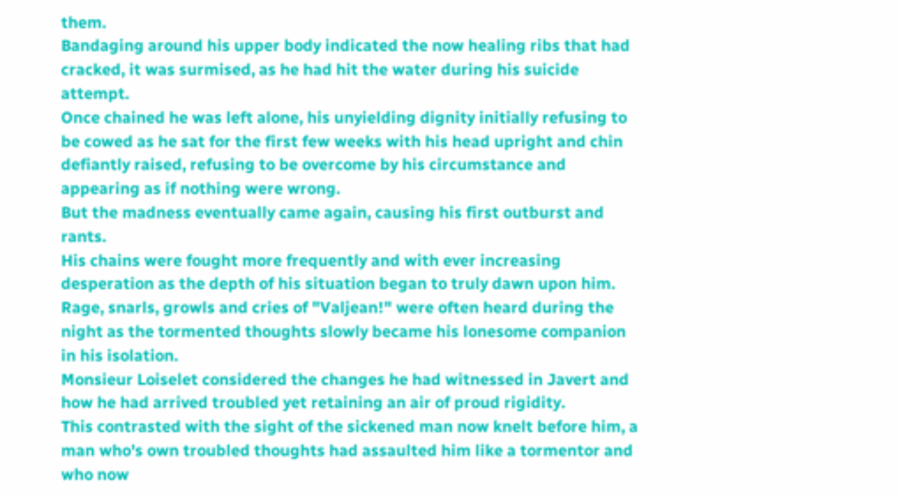them.
Bandaging around his upper body indicated the now healing ribs that had cracked, it was surmised, as he had hit the water during his suicide attempt.
Once chained he was left alone, his unyielding dignity initially refusing to be cowed as he sat for the first few weeks with his head upright and chin defiantly raised, refusing to be overcome by his circumstance and appearing as if nothing were wrong.
But the madness eventually came again, causing his first outburst and rants.
His chains were fought more frequently and with ever increasing desperation as the depth of his situation began to truly dawn upon him.
Rage, snarls, growls and cries of "Valjean!" were often heard during the night as the tormented thoughts slowly became his lonesome companion in his isolation.
Monsieur Loiselet considered the changes he had witnessed in Javert and how he had arrived troubled yet retaining an air of proud rigidity.
This contrasted with the sight of the sickened man now knelt before him, a man who's own troubled thoughts had assaulted him like a tormentor and who now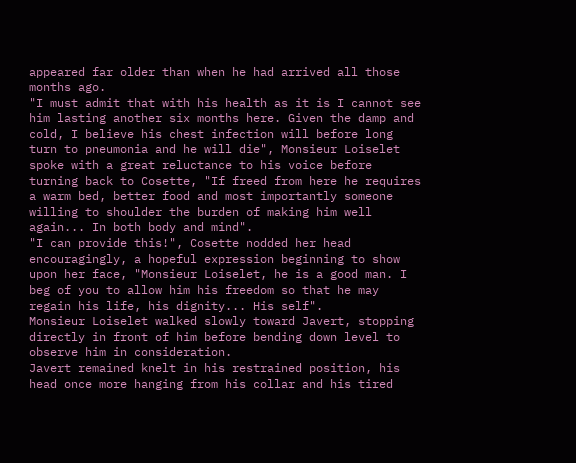appeared far older than when he had arrived all those months ago.
"I must admit that with his health as it is I cannot see him lasting another six months here. Given the damp and cold, I believe his chest infection will before long turn to pneumonia and he will die", Monsieur Loiselet spoke with a great reluctance to his voice before turning back to Cosette, "If freed from here he requires a warm bed, better food and most importantly someone willing to shoulder the burden of making him well again... In both body and mind".
"I can provide this!", Cosette nodded her head encouragingly, a hopeful expression beginning to show upon her face, "Monsieur Loiselet, he is a good man. I beg of you to allow him his freedom so that he may regain his life, his dignity... His self".
Monsieur Loiselet walked slowly toward Javert, stopping directly in front of him before bending down level to observe him in consideration.
Javert remained knelt in his restrained position, his head once more hanging from his collar and his tired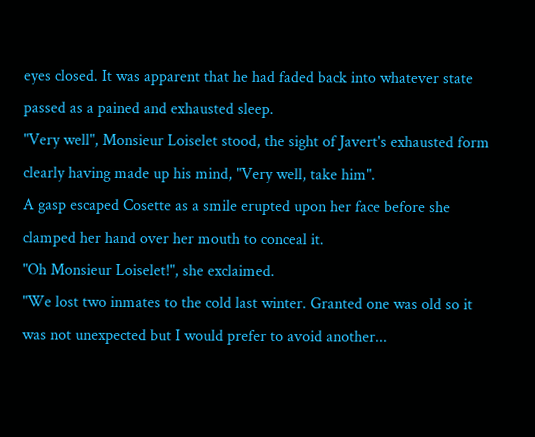eyes closed. It was apparent that he had faded back into whatever state passed as a pained and exhausted sleep.
"Very well", Monsieur Loiselet stood, the sight of Javert's exhausted form clearly having made up his mind, "Very well, take him".
A gasp escaped Cosette as a smile erupted upon her face before she clamped her hand over her mouth to conceal it.
"Oh Monsieur Loiselet!", she exclaimed.
"We lost two inmates to the cold last winter. Granted one was old so it was not unexpected but I would prefer to avoid another...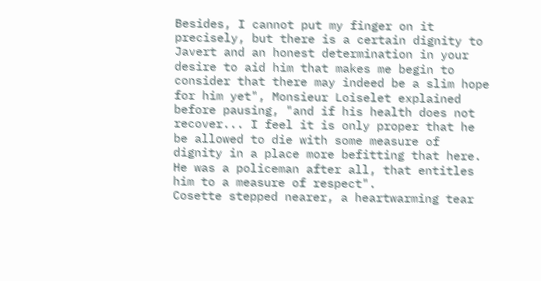Besides, I cannot put my finger on it precisely, but there is a certain dignity to Javert and an honest determination in your desire to aid him that makes me begin to consider that there may indeed be a slim hope for him yet", Monsieur Loiselet explained before pausing, "and if his health does not recover... I feel it is only proper that he be allowed to die with some measure of dignity in a place more befitting that here. He was a policeman after all, that entitles him to a measure of respect".
Cosette stepped nearer, a heartwarming tear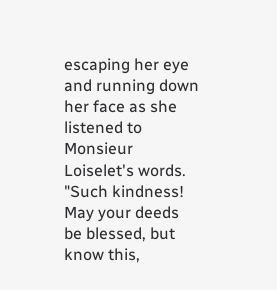escaping her eye and running down her face as she listened to Monsieur Loiselet's words.
"Such kindness! May your deeds be blessed, but know this,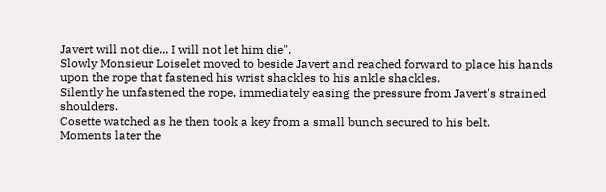Javert will not die... I will not let him die".
Slowly Monsieur Loiselet moved to beside Javert and reached forward to place his hands upon the rope that fastened his wrist shackles to his ankle shackles.
Silently he unfastened the rope, immediately easing the pressure from Javert's strained shoulders.
Cosette watched as he then took a key from a small bunch secured to his belt.
Moments later the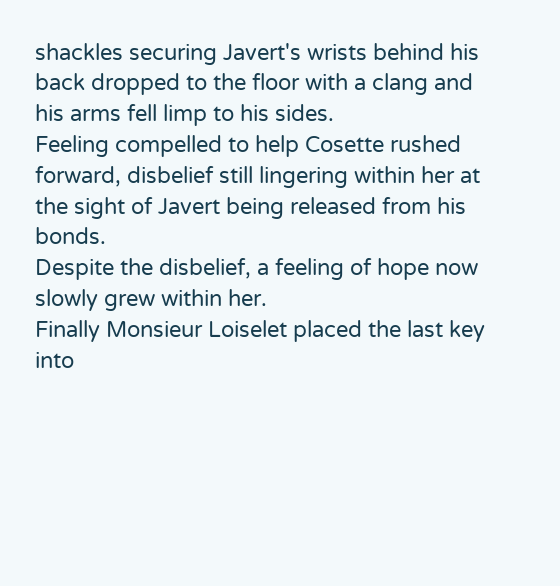shackles securing Javert's wrists behind his back dropped to the floor with a clang and his arms fell limp to his sides.
Feeling compelled to help Cosette rushed forward, disbelief still lingering within her at the sight of Javert being released from his bonds.
Despite the disbelief, a feeling of hope now slowly grew within her.
Finally Monsieur Loiselet placed the last key into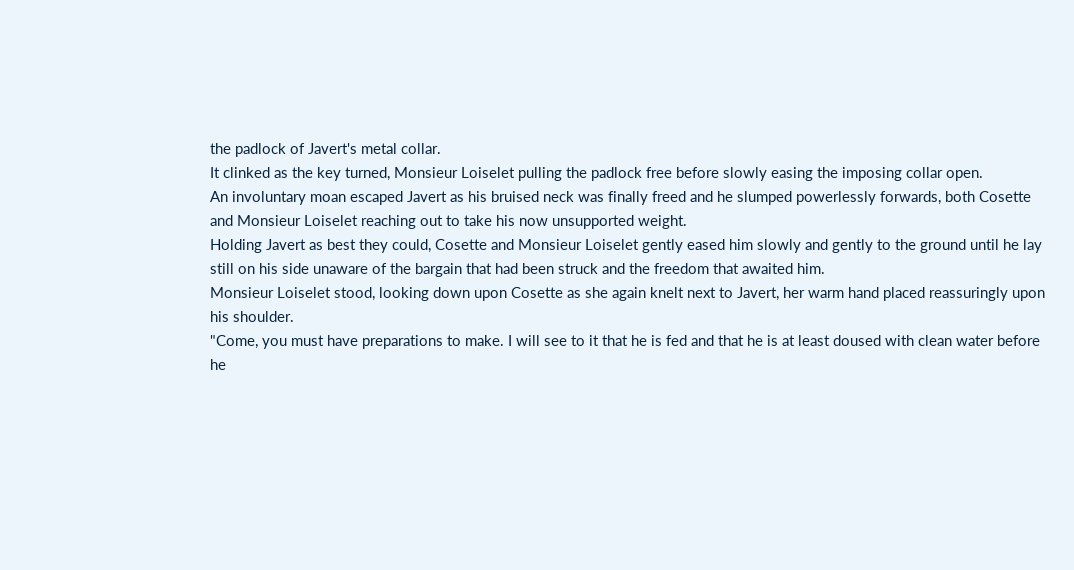the padlock of Javert's metal collar.
It clinked as the key turned, Monsieur Loiselet pulling the padlock free before slowly easing the imposing collar open.
An involuntary moan escaped Javert as his bruised neck was finally freed and he slumped powerlessly forwards, both Cosette and Monsieur Loiselet reaching out to take his now unsupported weight.
Holding Javert as best they could, Cosette and Monsieur Loiselet gently eased him slowly and gently to the ground until he lay still on his side unaware of the bargain that had been struck and the freedom that awaited him.
Monsieur Loiselet stood, looking down upon Cosette as she again knelt next to Javert, her warm hand placed reassuringly upon his shoulder.
"Come, you must have preparations to make. I will see to it that he is fed and that he is at least doused with clean water before he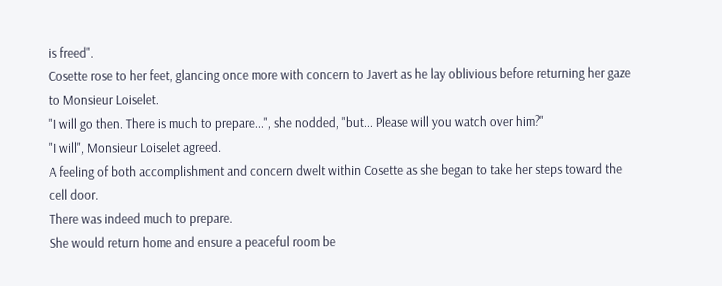is freed".
Cosette rose to her feet, glancing once more with concern to Javert as he lay oblivious before returning her gaze to Monsieur Loiselet.
"I will go then. There is much to prepare...", she nodded, "but... Please will you watch over him?"
"I will", Monsieur Loiselet agreed.
A feeling of both accomplishment and concern dwelt within Cosette as she began to take her steps toward the cell door.
There was indeed much to prepare.
She would return home and ensure a peaceful room be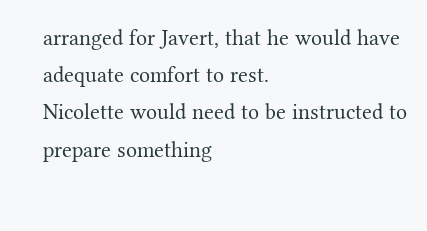arranged for Javert, that he would have adequate comfort to rest.
Nicolette would need to be instructed to prepare something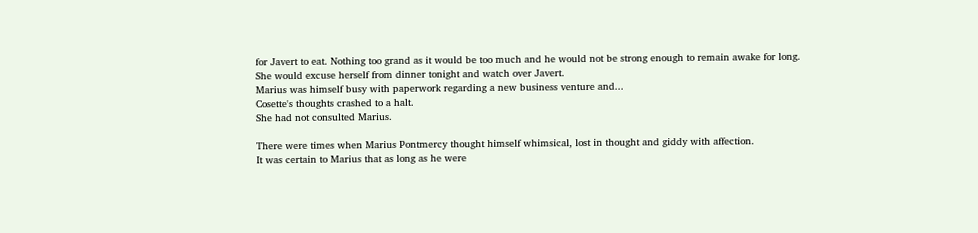for Javert to eat. Nothing too grand as it would be too much and he would not be strong enough to remain awake for long.
She would excuse herself from dinner tonight and watch over Javert.
Marius was himself busy with paperwork regarding a new business venture and...
Cosette's thoughts crashed to a halt.
She had not consulted Marius.

There were times when Marius Pontmercy thought himself whimsical, lost in thought and giddy with affection.
It was certain to Marius that as long as he were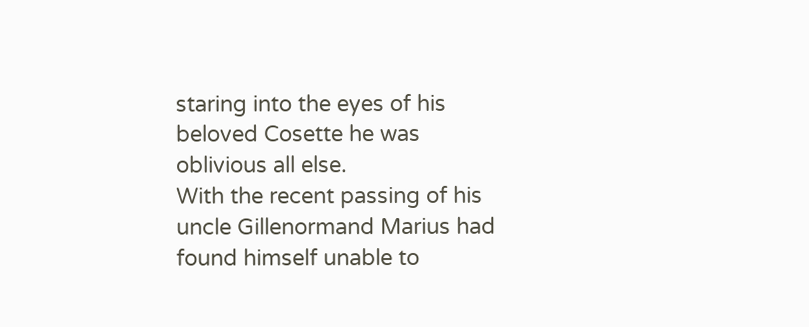staring into the eyes of his beloved Cosette he was oblivious all else.
With the recent passing of his uncle Gillenormand Marius had found himself unable to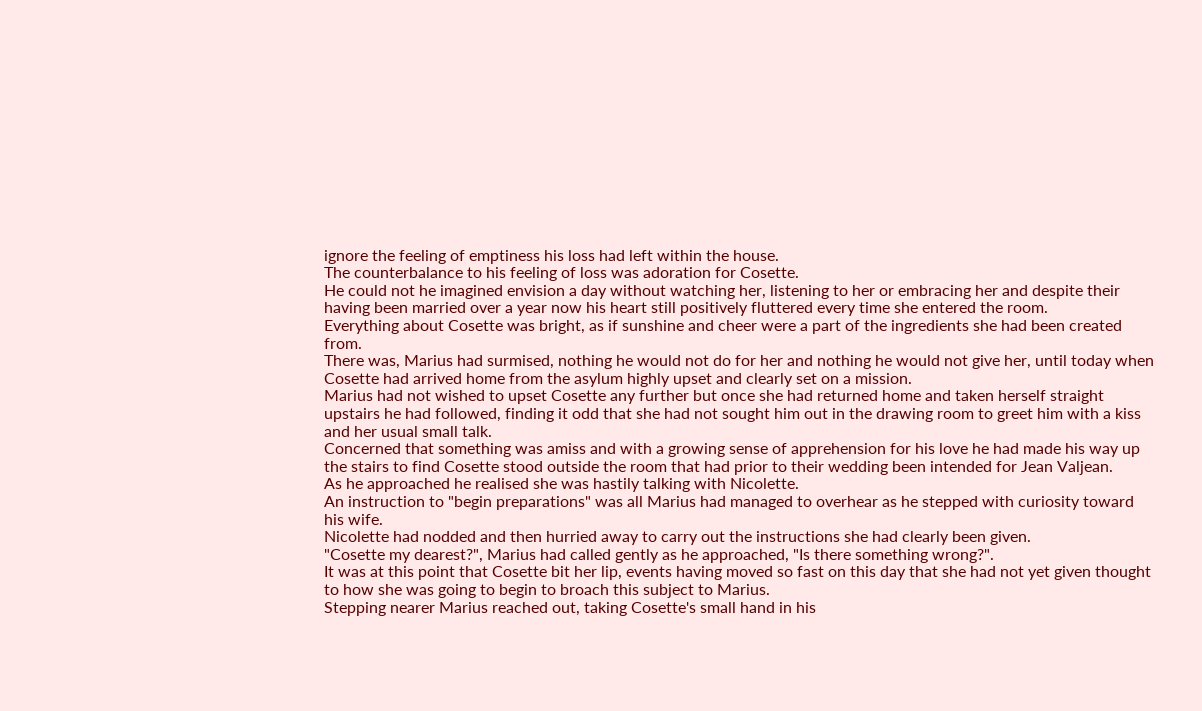ignore the feeling of emptiness his loss had left within the house.
The counterbalance to his feeling of loss was adoration for Cosette.
He could not he imagined envision a day without watching her, listening to her or embracing her and despite their having been married over a year now his heart still positively fluttered every time she entered the room.
Everything about Cosette was bright, as if sunshine and cheer were a part of the ingredients she had been created from.
There was, Marius had surmised, nothing he would not do for her and nothing he would not give her, until today when Cosette had arrived home from the asylum highly upset and clearly set on a mission.
Marius had not wished to upset Cosette any further but once she had returned home and taken herself straight upstairs he had followed, finding it odd that she had not sought him out in the drawing room to greet him with a kiss and her usual small talk.
Concerned that something was amiss and with a growing sense of apprehension for his love he had made his way up the stairs to find Cosette stood outside the room that had prior to their wedding been intended for Jean Valjean.
As he approached he realised she was hastily talking with Nicolette.
An instruction to "begin preparations" was all Marius had managed to overhear as he stepped with curiosity toward his wife.
Nicolette had nodded and then hurried away to carry out the instructions she had clearly been given.
"Cosette my dearest?", Marius had called gently as he approached, "Is there something wrong?".
It was at this point that Cosette bit her lip, events having moved so fast on this day that she had not yet given thought to how she was going to begin to broach this subject to Marius.
Stepping nearer Marius reached out, taking Cosette's small hand in his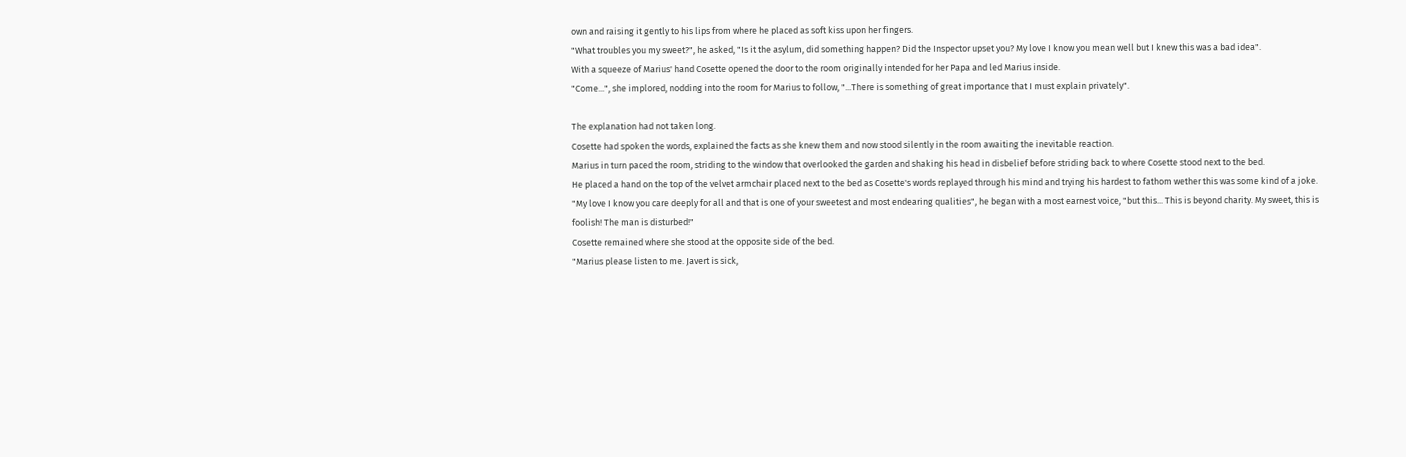own and raising it gently to his lips from where he placed as soft kiss upon her fingers.
"What troubles you my sweet?", he asked, "Is it the asylum, did something happen? Did the Inspector upset you? My love I know you mean well but I knew this was a bad idea".
With a squeeze of Marius' hand Cosette opened the door to the room originally intended for her Papa and led Marius inside.
"Come...", she implored, nodding into the room for Marius to follow, "...There is something of great importance that I must explain privately".

The explanation had not taken long.
Cosette had spoken the words, explained the facts as she knew them and now stood silently in the room awaiting the inevitable reaction.
Marius in turn paced the room, striding to the window that overlooked the garden and shaking his head in disbelief before striding back to where Cosette stood next to the bed.
He placed a hand on the top of the velvet armchair placed next to the bed as Cosette's words replayed through his mind and trying his hardest to fathom wether this was some kind of a joke.
"My love I know you care deeply for all and that is one of your sweetest and most endearing qualities", he began with a most earnest voice, "but this... This is beyond charity. My sweet, this is foolish! The man is disturbed!"
Cosette remained where she stood at the opposite side of the bed.
"Marius please listen to me. Javert is sick,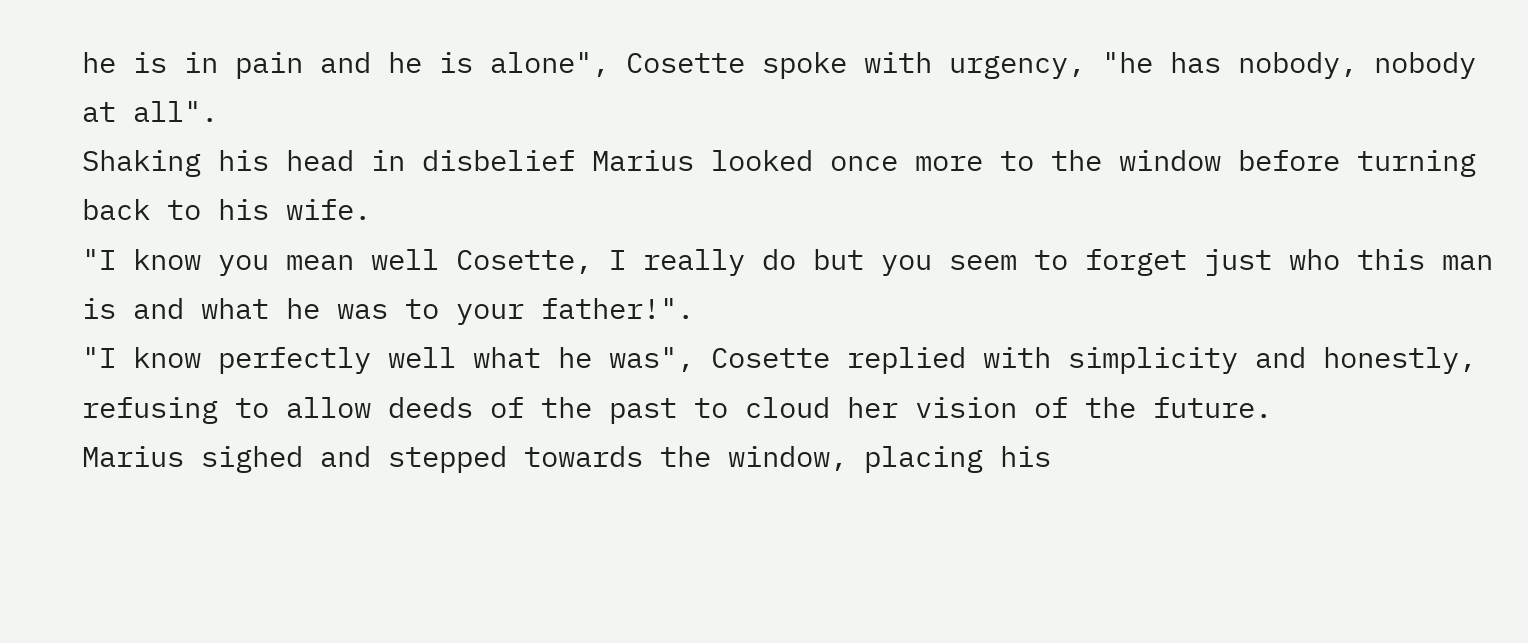he is in pain and he is alone", Cosette spoke with urgency, "he has nobody, nobody at all".
Shaking his head in disbelief Marius looked once more to the window before turning back to his wife.
"I know you mean well Cosette, I really do but you seem to forget just who this man is and what he was to your father!".
"I know perfectly well what he was", Cosette replied with simplicity and honestly, refusing to allow deeds of the past to cloud her vision of the future.
Marius sighed and stepped towards the window, placing his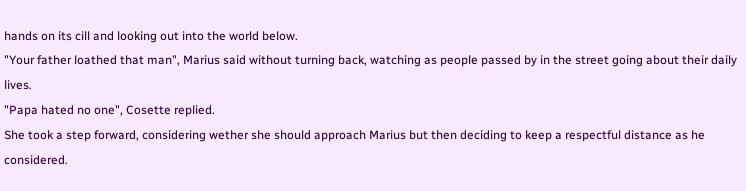hands on its cill and looking out into the world below.
"Your father loathed that man", Marius said without turning back, watching as people passed by in the street going about their daily lives.
"Papa hated no one", Cosette replied.
She took a step forward, considering wether she should approach Marius but then deciding to keep a respectful distance as he considered.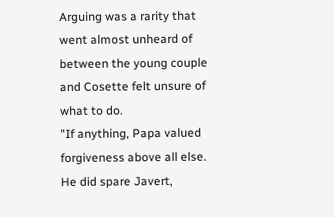Arguing was a rarity that went almost unheard of between the young couple and Cosette felt unsure of what to do.
"If anything, Papa valued forgiveness above all else. He did spare Javert,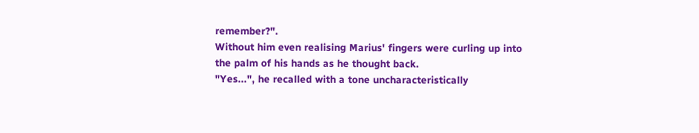remember?".
Without him even realising Marius' fingers were curling up into the palm of his hands as he thought back.
"Yes...", he recalled with a tone uncharacteristically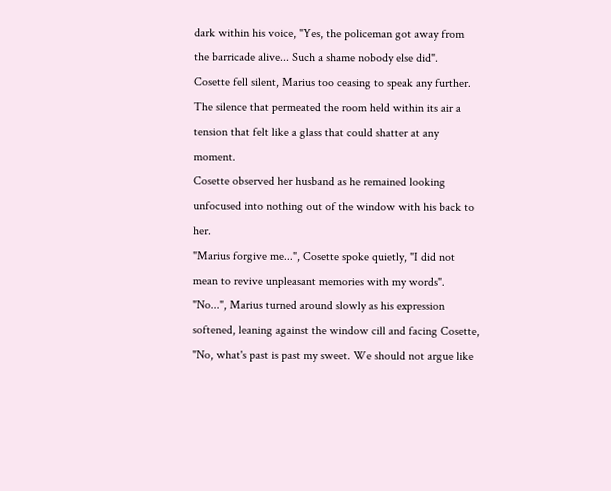dark within his voice, "Yes, the policeman got away from the barricade alive... Such a shame nobody else did".
Cosette fell silent, Marius too ceasing to speak any further.
The silence that permeated the room held within its air a tension that felt like a glass that could shatter at any moment.
Cosette observed her husband as he remained looking unfocused into nothing out of the window with his back to her.
"Marius forgive me...", Cosette spoke quietly, "I did not mean to revive unpleasant memories with my words".
"No...", Marius turned around slowly as his expression softened, leaning against the window cill and facing Cosette, "No, what's past is past my sweet. We should not argue like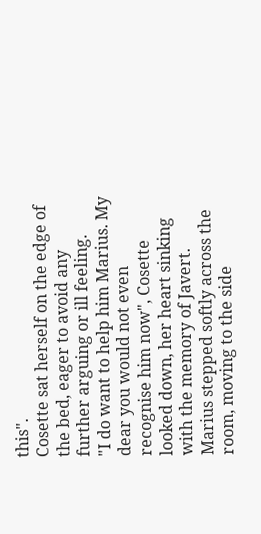this".
Cosette sat herself on the edge of the bed, eager to avoid any further arguing or ill feeling.
"I do want to help him Marius. My dear you would not even recognise him now", Cosette looked down, her heart sinking with the memory of Javert.
Marius stepped softly across the room, moving to the side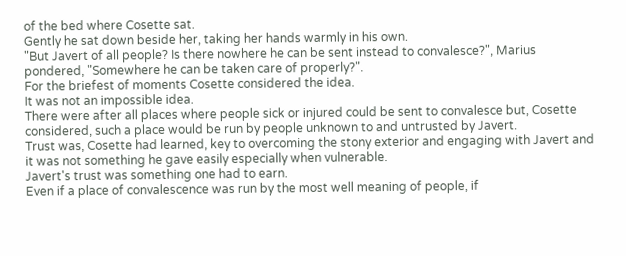of the bed where Cosette sat.
Gently he sat down beside her, taking her hands warmly in his own.
"But Javert of all people? Is there nowhere he can be sent instead to convalesce?", Marius pondered, "Somewhere he can be taken care of properly?".
For the briefest of moments Cosette considered the idea.
It was not an impossible idea.
There were after all places where people sick or injured could be sent to convalesce but, Cosette considered, such a place would be run by people unknown to and untrusted by Javert.
Trust was, Cosette had learned, key to overcoming the stony exterior and engaging with Javert and it was not something he gave easily especially when vulnerable.
Javert's trust was something one had to earn.
Even if a place of convalescence was run by the most well meaning of people, if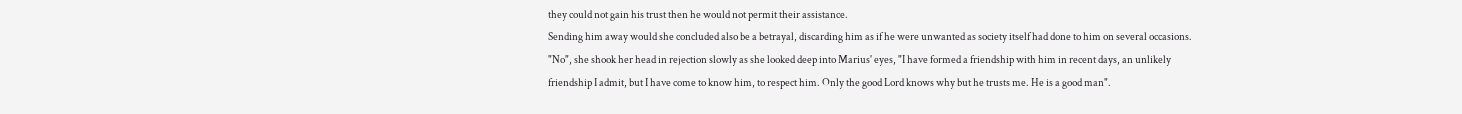they could not gain his trust then he would not permit their assistance.
Sending him away would she concluded also be a betrayal, discarding him as if he were unwanted as society itself had done to him on several occasions.
"No", she shook her head in rejection slowly as she looked deep into Marius' eyes, "I have formed a friendship with him in recent days, an unlikely friendship I admit, but I have come to know him, to respect him. Only the good Lord knows why but he trusts me. He is a good man".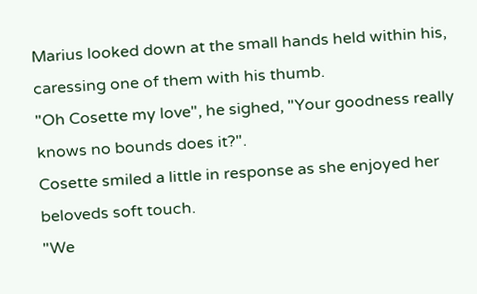Marius looked down at the small hands held within his, caressing one of them with his thumb.
"Oh Cosette my love", he sighed, "Your goodness really knows no bounds does it?".
Cosette smiled a little in response as she enjoyed her beloveds soft touch.
"We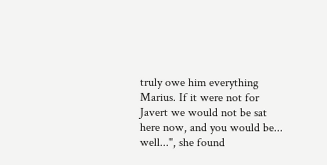truly owe him everything Marius. If it were not for Javert we would not be sat here now, and you would be... well...", she found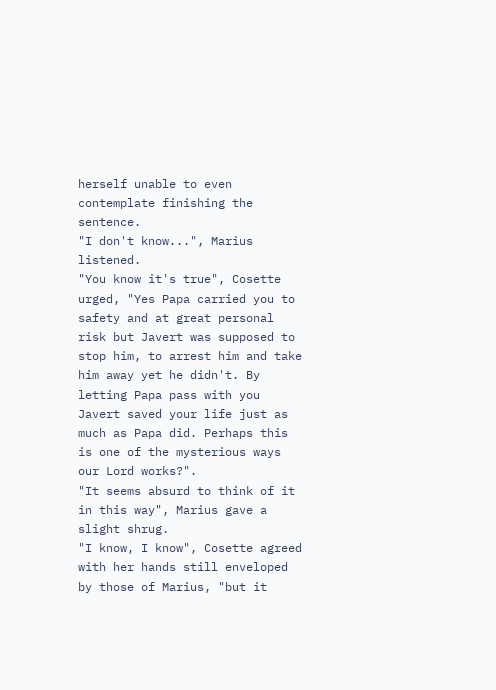herself unable to even contemplate finishing the sentence.
"I don't know...", Marius listened.
"You know it's true", Cosette urged, "Yes Papa carried you to safety and at great personal risk but Javert was supposed to stop him, to arrest him and take him away yet he didn't. By letting Papa pass with you Javert saved your life just as much as Papa did. Perhaps this is one of the mysterious ways our Lord works?".
"It seems absurd to think of it in this way", Marius gave a slight shrug.
"I know, I know", Cosette agreed with her hands still enveloped by those of Marius, "but it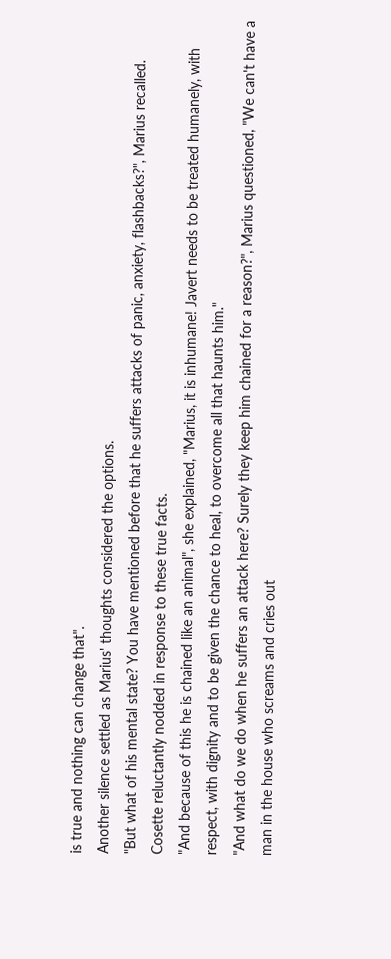is true and nothing can change that".
Another silence settled as Marius' thoughts considered the options.
"But what of his mental state? You have mentioned before that he suffers attacks of panic, anxiety, flashbacks?", Marius recalled.
Cosette reluctantly nodded in response to these true facts.
"And because of this he is chained like an animal", she explained, "Marius, it is inhumane! Javert needs to be treated humanely, with respect, with dignity and to be given the chance to heal, to overcome all that haunts him."
"And what do we do when he suffers an attack here? Surely they keep him chained for a reason?", Marius questioned, "We can't have a man in the house who screams and cries out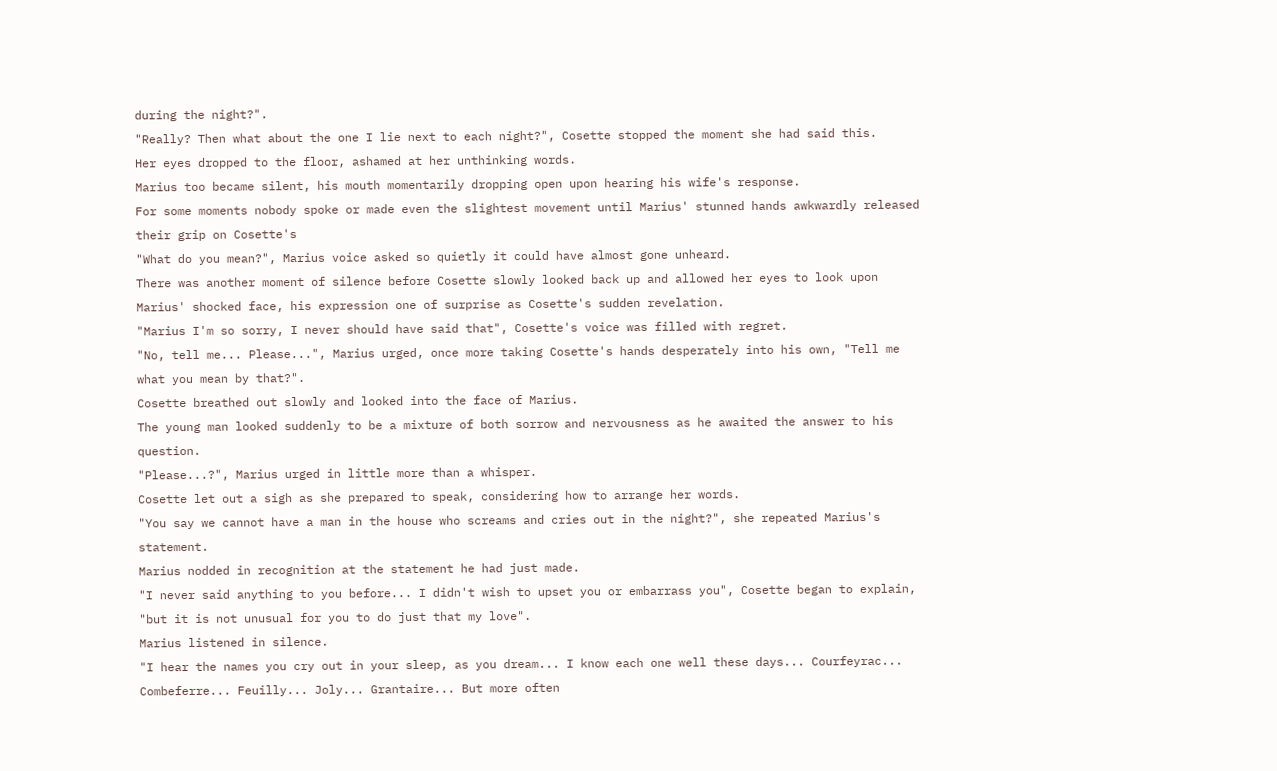during the night?".
"Really? Then what about the one I lie next to each night?", Cosette stopped the moment she had said this.
Her eyes dropped to the floor, ashamed at her unthinking words.
Marius too became silent, his mouth momentarily dropping open upon hearing his wife's response.
For some moments nobody spoke or made even the slightest movement until Marius' stunned hands awkwardly released their grip on Cosette's
"What do you mean?", Marius voice asked so quietly it could have almost gone unheard.
There was another moment of silence before Cosette slowly looked back up and allowed her eyes to look upon Marius' shocked face, his expression one of surprise as Cosette's sudden revelation.
"Marius I'm so sorry, I never should have said that", Cosette's voice was filled with regret.
"No, tell me... Please...", Marius urged, once more taking Cosette's hands desperately into his own, "Tell me what you mean by that?".
Cosette breathed out slowly and looked into the face of Marius.
The young man looked suddenly to be a mixture of both sorrow and nervousness as he awaited the answer to his question.
"Please...?", Marius urged in little more than a whisper.
Cosette let out a sigh as she prepared to speak, considering how to arrange her words.
"You say we cannot have a man in the house who screams and cries out in the night?", she repeated Marius's statement.
Marius nodded in recognition at the statement he had just made.
"I never said anything to you before... I didn't wish to upset you or embarrass you", Cosette began to explain, "but it is not unusual for you to do just that my love".
Marius listened in silence.
"I hear the names you cry out in your sleep, as you dream... I know each one well these days... Courfeyrac... Combeferre... Feuilly... Joly... Grantaire... But more often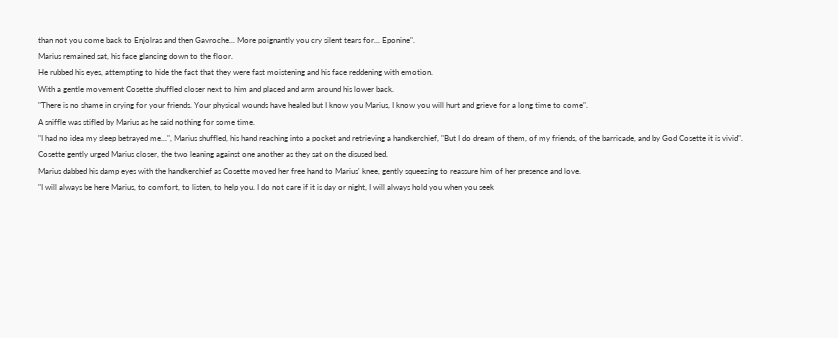than not you come back to Enjolras and then Gavroche... More poignantly you cry silent tears for... Eponine".
Marius remained sat, his face glancing down to the floor.
He rubbed his eyes, attempting to hide the fact that they were fast moistening and his face reddening with emotion.
With a gentle movement Cosette shuffled closer next to him and placed and arm around his lower back.
"There is no shame in crying for your friends. Your physical wounds have healed but I know you Marius, I know you will hurt and grieve for a long time to come".
A sniffle was stifled by Marius as he said nothing for some time.
"I had no idea my sleep betrayed me...", Marius shuffled, his hand reaching into a pocket and retrieving a handkerchief, "But I do dream of them, of my friends, of the barricade, and by God Cosette it is vivid".
Cosette gently urged Marius closer, the two leaning against one another as they sat on the disused bed.
Marius dabbed his damp eyes with the handkerchief as Cosette moved her free hand to Marius' knee, gently squeezing to reassure him of her presence and love.
"I will always be here Marius, to comfort, to listen, to help you. I do not care if it is day or night, I will always hold you when you seek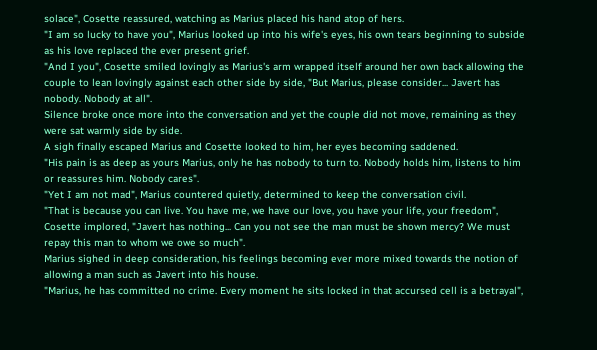solace", Cosette reassured, watching as Marius placed his hand atop of hers.
"I am so lucky to have you", Marius looked up into his wife's eyes, his own tears beginning to subside as his love replaced the ever present grief.
"And I you", Cosette smiled lovingly as Marius's arm wrapped itself around her own back allowing the couple to lean lovingly against each other side by side, "But Marius, please consider... Javert has nobody. Nobody at all".
Silence broke once more into the conversation and yet the couple did not move, remaining as they were sat warmly side by side.
A sigh finally escaped Marius and Cosette looked to him, her eyes becoming saddened.
"His pain is as deep as yours Marius, only he has nobody to turn to. Nobody holds him, listens to him or reassures him. Nobody cares".
"Yet I am not mad", Marius countered quietly, determined to keep the conversation civil.
"That is because you can live. You have me, we have our love, you have your life, your freedom", Cosette implored, "Javert has nothing... Can you not see the man must be shown mercy? We must repay this man to whom we owe so much".
Marius sighed in deep consideration, his feelings becoming ever more mixed towards the notion of allowing a man such as Javert into his house.
"Marius, he has committed no crime. Every moment he sits locked in that accursed cell is a betrayal",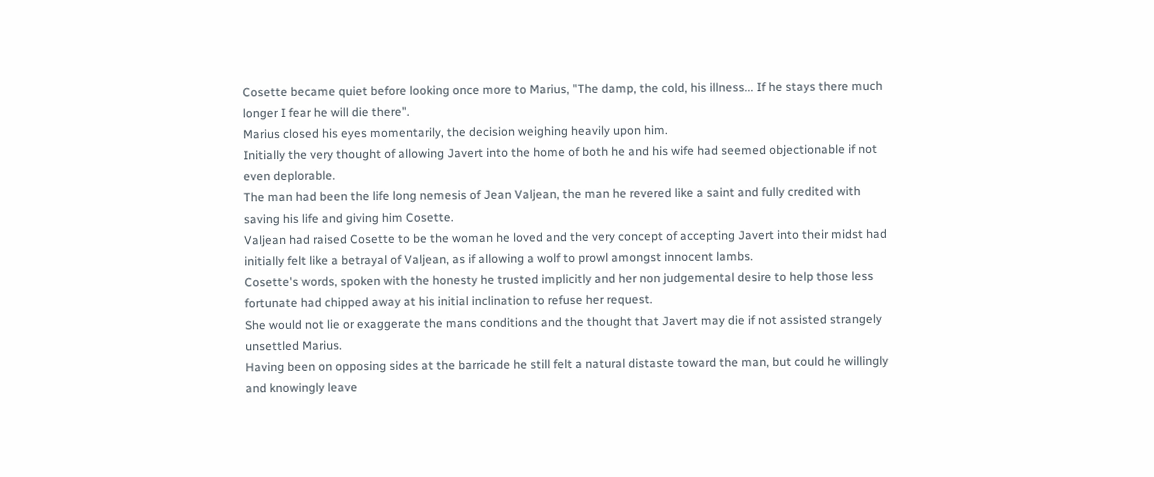Cosette became quiet before looking once more to Marius, "The damp, the cold, his illness... If he stays there much longer I fear he will die there".
Marius closed his eyes momentarily, the decision weighing heavily upon him.
Initially the very thought of allowing Javert into the home of both he and his wife had seemed objectionable if not even deplorable.
The man had been the life long nemesis of Jean Valjean, the man he revered like a saint and fully credited with saving his life and giving him Cosette.
Valjean had raised Cosette to be the woman he loved and the very concept of accepting Javert into their midst had initially felt like a betrayal of Valjean, as if allowing a wolf to prowl amongst innocent lambs.
Cosette's words, spoken with the honesty he trusted implicitly and her non judgemental desire to help those less fortunate had chipped away at his initial inclination to refuse her request.
She would not lie or exaggerate the mans conditions and the thought that Javert may die if not assisted strangely unsettled Marius.
Having been on opposing sides at the barricade he still felt a natural distaste toward the man, but could he willingly and knowingly leave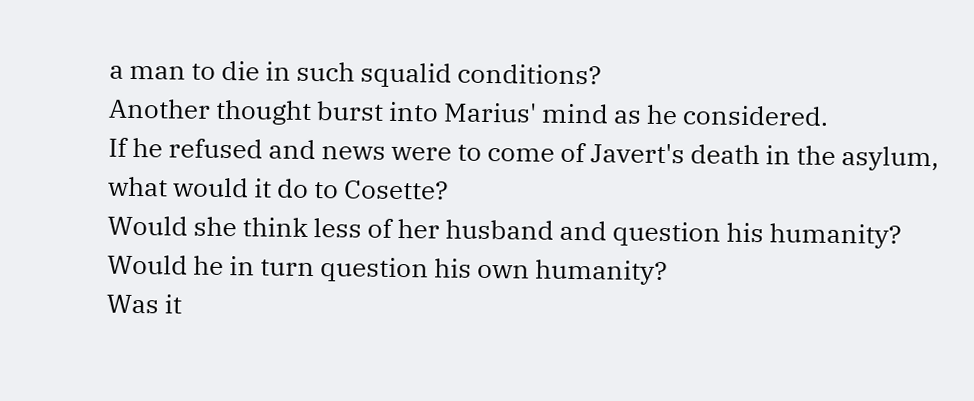a man to die in such squalid conditions?
Another thought burst into Marius' mind as he considered.
If he refused and news were to come of Javert's death in the asylum, what would it do to Cosette?
Would she think less of her husband and question his humanity?
Would he in turn question his own humanity?
Was it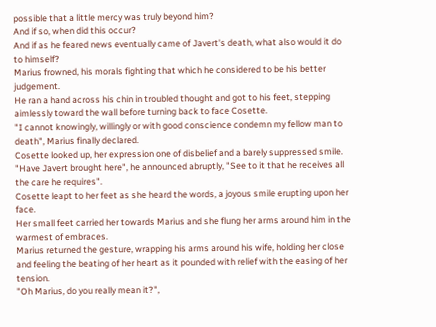possible that a little mercy was truly beyond him?
And if so, when did this occur?
And if as he feared news eventually came of Javert's death, what also would it do to himself?
Marius frowned, his morals fighting that which he considered to be his better judgement.
He ran a hand across his chin in troubled thought and got to his feet, stepping aimlessly toward the wall before turning back to face Cosette.
"I cannot knowingly, willingly or with good conscience condemn my fellow man to death", Marius finally declared.
Cosette looked up, her expression one of disbelief and a barely suppressed smile.
"Have Javert brought here", he announced abruptly, "See to it that he receives all the care he requires".
Cosette leapt to her feet as she heard the words, a joyous smile erupting upon her face.
Her small feet carried her towards Marius and she flung her arms around him in the warmest of embraces.
Marius returned the gesture, wrapping his arms around his wife, holding her close and feeling the beating of her heart as it pounded with relief with the easing of her tension.
"Oh Marius, do you really mean it?",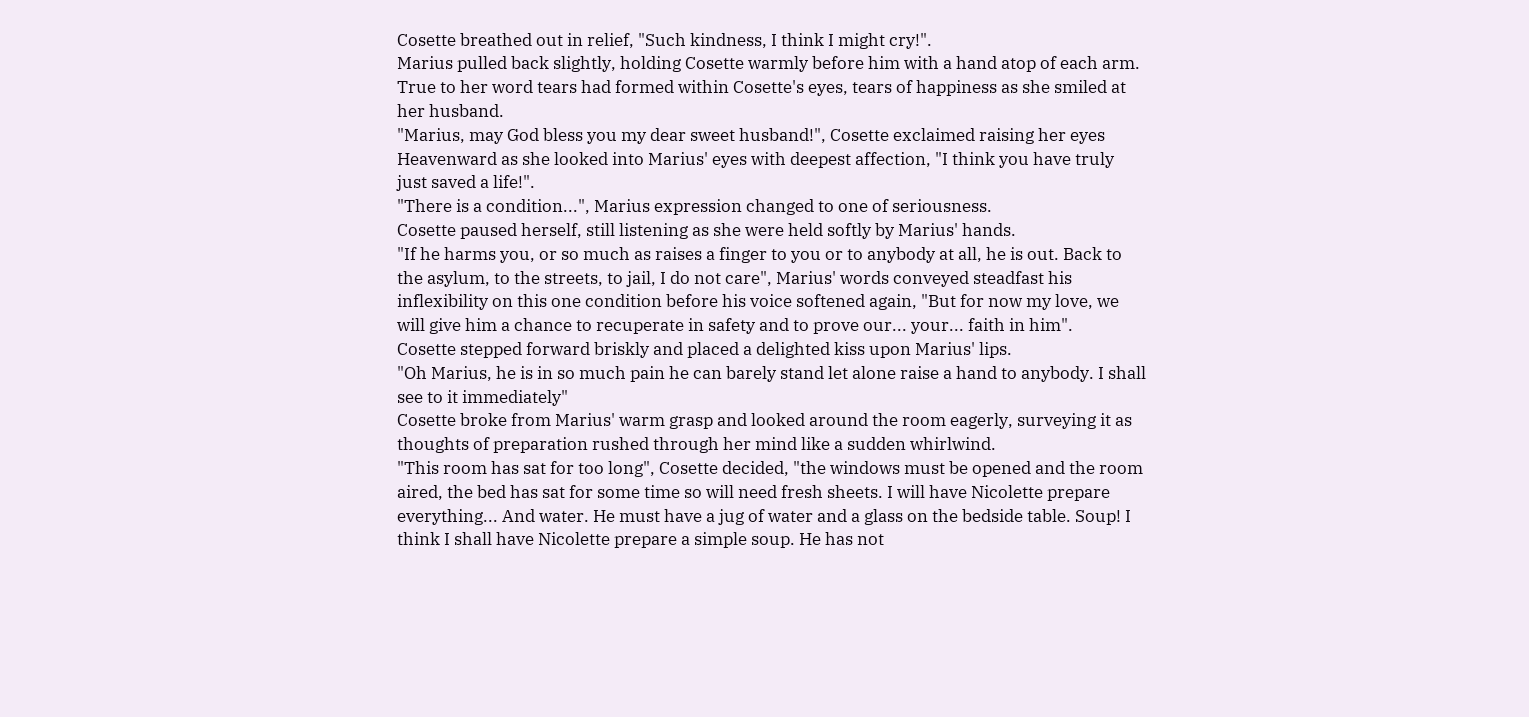Cosette breathed out in relief, "Such kindness, I think I might cry!".
Marius pulled back slightly, holding Cosette warmly before him with a hand atop of each arm.
True to her word tears had formed within Cosette's eyes, tears of happiness as she smiled at her husband.
"Marius, may God bless you my dear sweet husband!", Cosette exclaimed raising her eyes Heavenward as she looked into Marius' eyes with deepest affection, "I think you have truly just saved a life!".
"There is a condition...", Marius expression changed to one of seriousness.
Cosette paused herself, still listening as she were held softly by Marius' hands.
"If he harms you, or so much as raises a finger to you or to anybody at all, he is out. Back to the asylum, to the streets, to jail, I do not care", Marius' words conveyed steadfast his inflexibility on this one condition before his voice softened again, "But for now my love, we will give him a chance to recuperate in safety and to prove our... your... faith in him".
Cosette stepped forward briskly and placed a delighted kiss upon Marius' lips.
"Oh Marius, he is in so much pain he can barely stand let alone raise a hand to anybody. I shall see to it immediately"
Cosette broke from Marius' warm grasp and looked around the room eagerly, surveying it as thoughts of preparation rushed through her mind like a sudden whirlwind.
"This room has sat for too long", Cosette decided, "the windows must be opened and the room aired, the bed has sat for some time so will need fresh sheets. I will have Nicolette prepare everything... And water. He must have a jug of water and a glass on the bedside table. Soup! I think I shall have Nicolette prepare a simple soup. He has not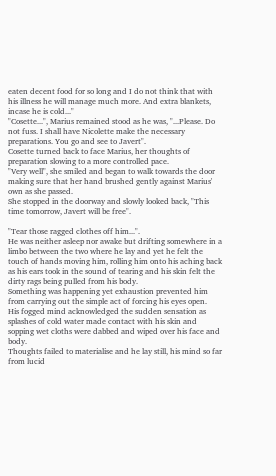eaten decent food for so long and I do not think that with his illness he will manage much more. And extra blankets, incase he is cold..."
"Cosette...", Marius remained stood as he was, "...Please. Do not fuss. I shall have Nicolette make the necessary preparations. You go and see to Javert".
Cosette turned back to face Marius, her thoughts of preparation slowing to a more controlled pace.
"Very well", she smiled and began to walk towards the door making sure that her hand brushed gently against Marius' own as she passed.
She stopped in the doorway and slowly looked back, "This time tomorrow, Javert will be free".

"Tear those ragged clothes off him...".
He was neither asleep nor awake but drifting somewhere in a limbo between the two where he lay and yet he felt the touch of hands moving him, rolling him onto his aching back as his ears took in the sound of tearing and his skin felt the dirty rags being pulled from his body.
Something was happening yet exhaustion prevented him from carrying out the simple act of forcing his eyes open.
His fogged mind acknowledged the sudden sensation as splashes of cold water made contact with his skin and sopping wet cloths were dabbed and wiped over his face and body.
Thoughts failed to materialise and he lay still, his mind so far from lucid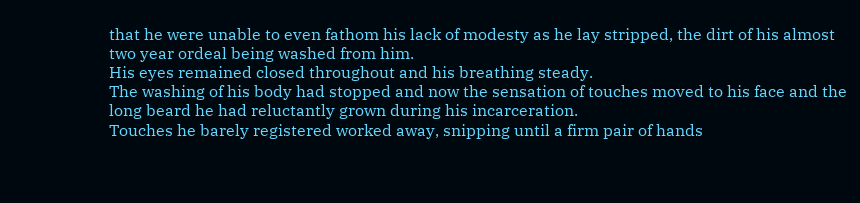that he were unable to even fathom his lack of modesty as he lay stripped, the dirt of his almost two year ordeal being washed from him.
His eyes remained closed throughout and his breathing steady.
The washing of his body had stopped and now the sensation of touches moved to his face and the long beard he had reluctantly grown during his incarceration.
Touches he barely registered worked away, snipping until a firm pair of hands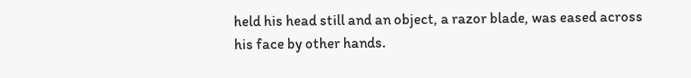held his head still and an object, a razor blade, was eased across his face by other hands.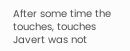After some time the touches, touches Javert was not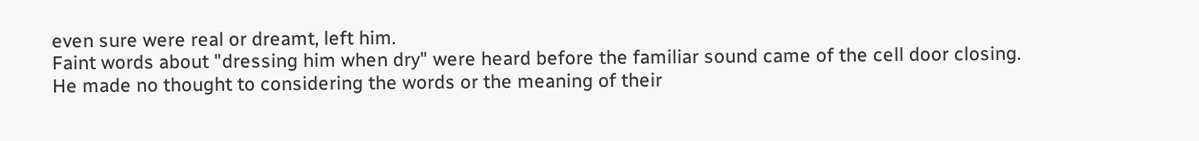even sure were real or dreamt, left him.
Faint words about "dressing him when dry" were heard before the familiar sound came of the cell door closing.
He made no thought to considering the words or the meaning of their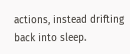actions, instead drifting back into sleep.